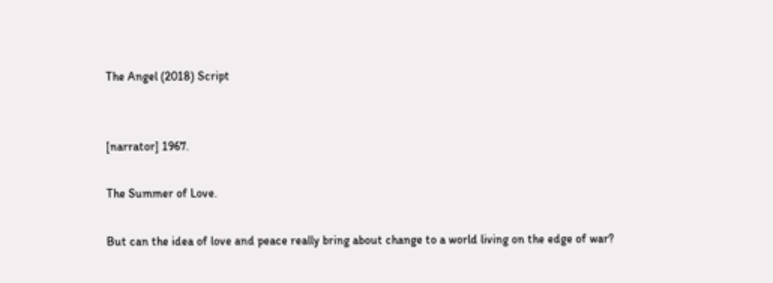The Angel (2018) Script


[narrator] 1967.

The Summer of Love.

But can the idea of love and peace really bring about change to a world living on the edge of war?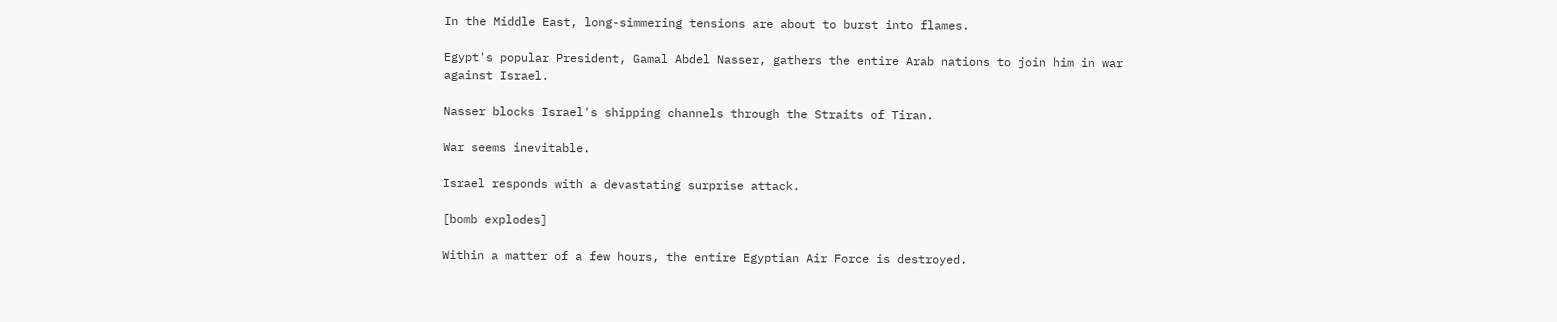In the Middle East, long-simmering tensions are about to burst into flames.

Egypt's popular President, Gamal Abdel Nasser, gathers the entire Arab nations to join him in war against Israel.

Nasser blocks Israel's shipping channels through the Straits of Tiran.

War seems inevitable.

Israel responds with a devastating surprise attack.

[bomb explodes]

Within a matter of a few hours, the entire Egyptian Air Force is destroyed.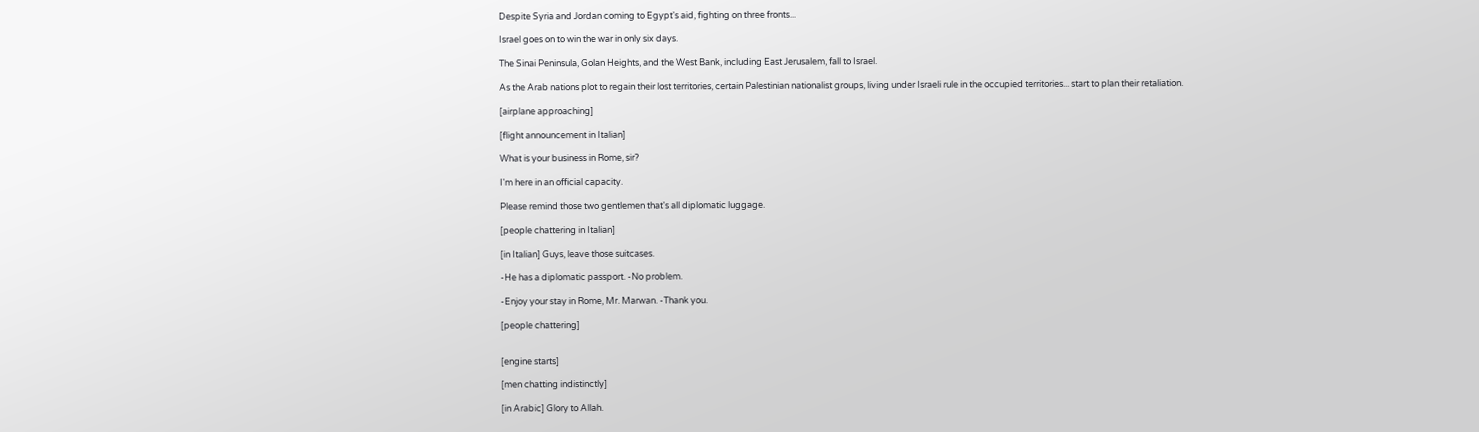Despite Syria and Jordan coming to Egypt's aid, fighting on three fronts...

Israel goes on to win the war in only six days.

The Sinai Peninsula, Golan Heights, and the West Bank, including East Jerusalem, fall to Israel.

As the Arab nations plot to regain their lost territories, certain Palestinian nationalist groups, living under Israeli rule in the occupied territories... start to plan their retaliation.

[airplane approaching]

[flight announcement in Italian]

What is your business in Rome, sir?

I'm here in an official capacity.

Please remind those two gentlemen that's all diplomatic luggage.

[people chattering in Italian]

[in Italian] Guys, leave those suitcases.

-He has a diplomatic passport. -No problem.

-Enjoy your stay in Rome, Mr. Marwan. -Thank you.

[people chattering]


[engine starts]

[men chatting indistinctly]

[in Arabic] Glory to Allah.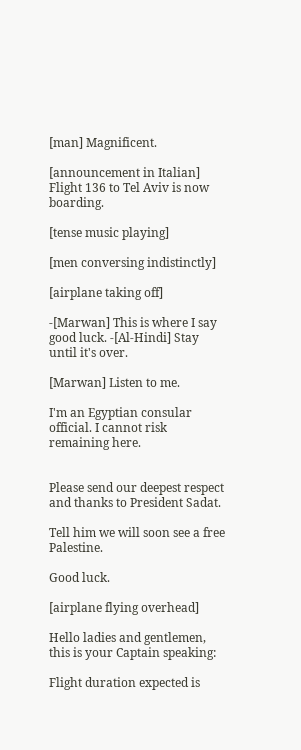[man] Magnificent.

[announcement in Italian] Flight 136 to Tel Aviv is now boarding.

[tense music playing]

[men conversing indistinctly]

[airplane taking off]

-[Marwan] This is where I say good luck. -[Al-Hindi] Stay until it's over.

[Marwan] Listen to me.

I'm an Egyptian consular official. I cannot risk remaining here.


Please send our deepest respect and thanks to President Sadat.

Tell him we will soon see a free Palestine.

Good luck.

[airplane flying overhead]

Hello ladies and gentlemen, this is your Captain speaking:

Flight duration expected is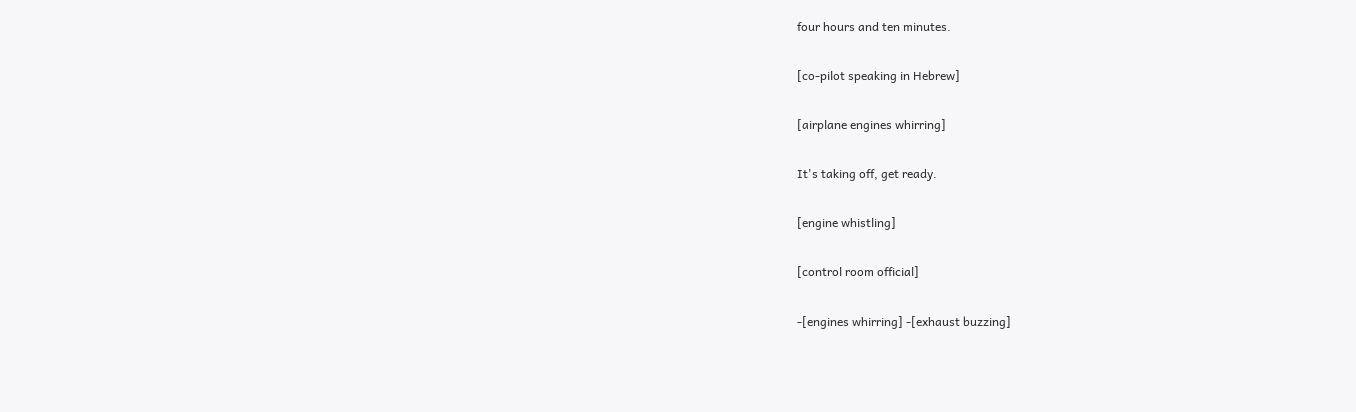four hours and ten minutes.

[co-pilot speaking in Hebrew]

[airplane engines whirring]

It's taking off, get ready.

[engine whistling]

[control room official]

-[engines whirring] -[exhaust buzzing]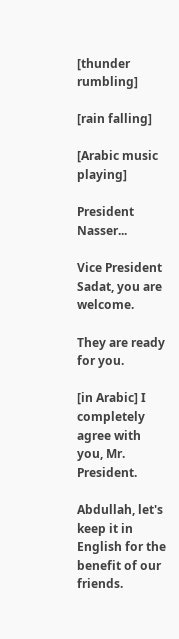[thunder rumbling]

[rain falling]

[Arabic music playing]

President Nasser...

Vice President Sadat, you are welcome.

They are ready for you.

[in Arabic] I completely agree with you, Mr. President.

Abdullah, let's keep it in English for the benefit of our friends.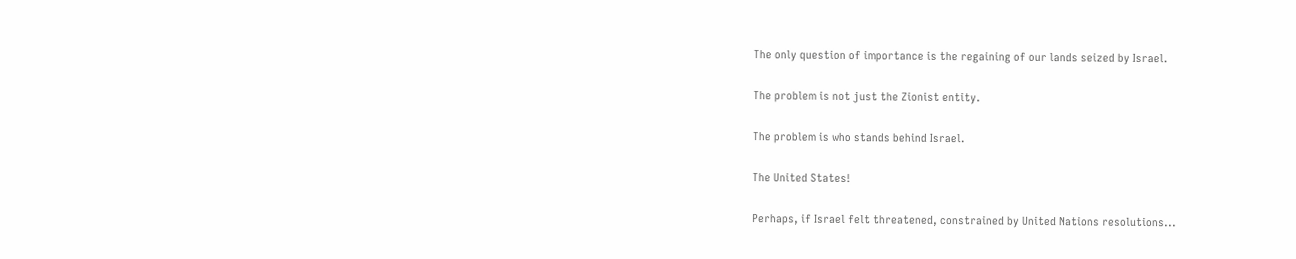The only question of importance is the regaining of our lands seized by Israel.

The problem is not just the Zionist entity.

The problem is who stands behind Israel.

The United States!

Perhaps, if Israel felt threatened, constrained by United Nations resolutions...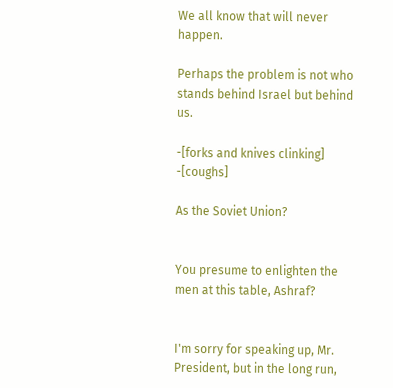We all know that will never happen.

Perhaps the problem is not who stands behind Israel but behind us.

-[forks and knives clinking] -[coughs]

As the Soviet Union?


You presume to enlighten the men at this table, Ashraf?


I'm sorry for speaking up, Mr. President, but in the long run,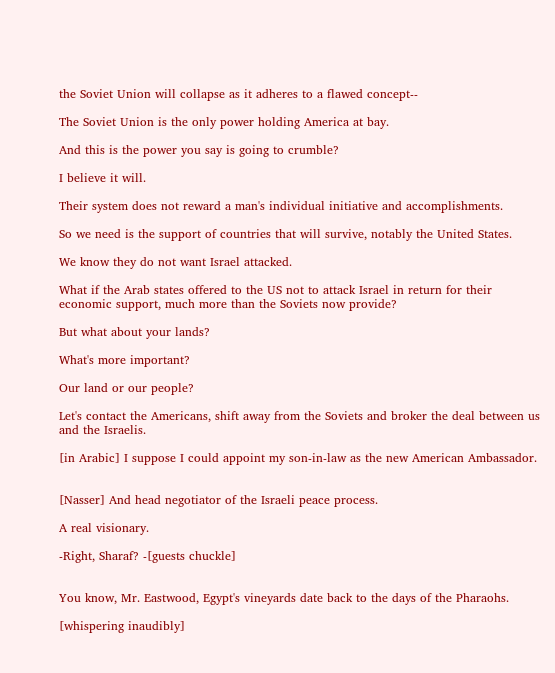the Soviet Union will collapse as it adheres to a flawed concept--

The Soviet Union is the only power holding America at bay.

And this is the power you say is going to crumble?

I believe it will.

Their system does not reward a man's individual initiative and accomplishments.

So we need is the support of countries that will survive, notably the United States.

We know they do not want Israel attacked.

What if the Arab states offered to the US not to attack Israel in return for their economic support, much more than the Soviets now provide?

But what about your lands?

What's more important?

Our land or our people?

Let's contact the Americans, shift away from the Soviets and broker the deal between us and the Israelis.

[in Arabic] I suppose I could appoint my son-in-law as the new American Ambassador.


[Nasser] And head negotiator of the Israeli peace process.

A real visionary.

-Right, Sharaf? -[guests chuckle]


You know, Mr. Eastwood, Egypt's vineyards date back to the days of the Pharaohs.

[whispering inaudibly]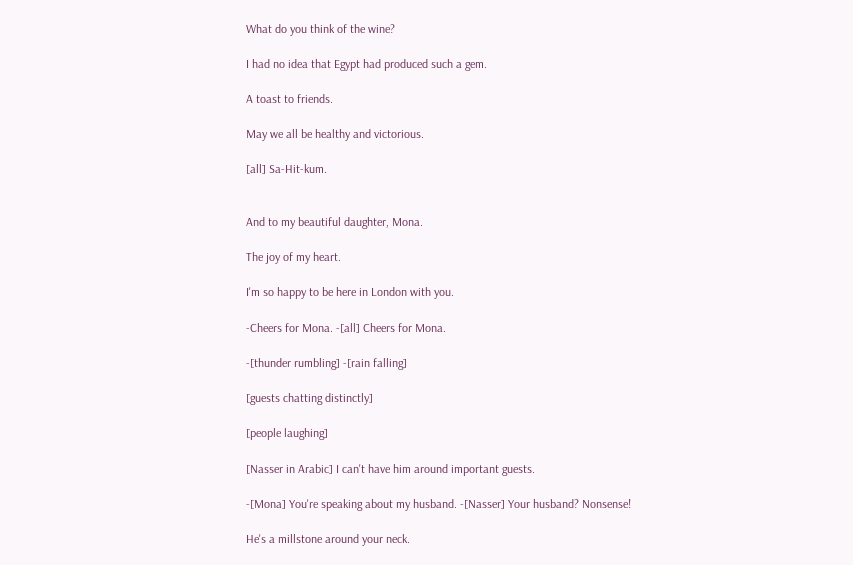What do you think of the wine?

I had no idea that Egypt had produced such a gem.

A toast to friends.

May we all be healthy and victorious.

[all] Sa-Hit-kum.


And to my beautiful daughter, Mona.

The joy of my heart.

I'm so happy to be here in London with you.

-Cheers for Mona. -[all] Cheers for Mona.

-[thunder rumbling] -[rain falling]

[guests chatting distinctly]

[people laughing]

[Nasser in Arabic] I can't have him around important guests.

-[Mona] You're speaking about my husband. -[Nasser] Your husband? Nonsense!

He's a millstone around your neck.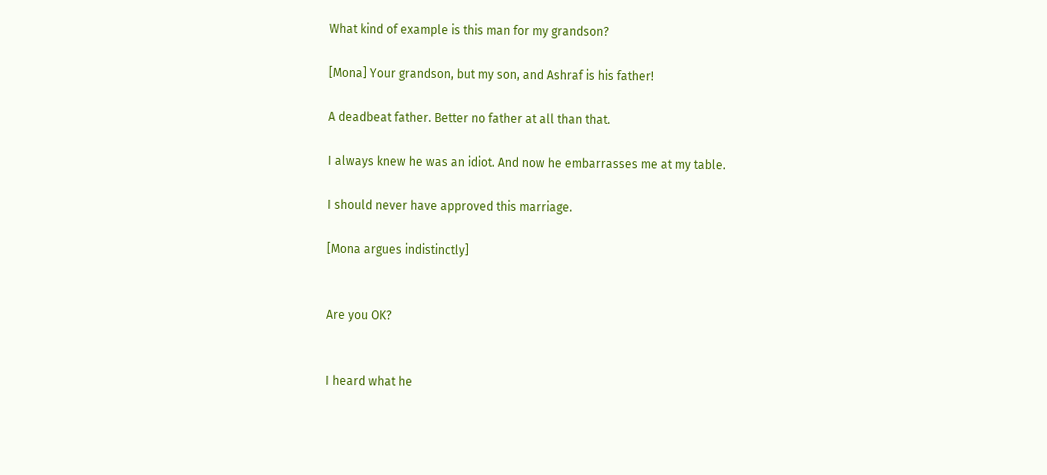What kind of example is this man for my grandson?

[Mona] Your grandson, but my son, and Ashraf is his father!

A deadbeat father. Better no father at all than that.

I always knew he was an idiot. And now he embarrasses me at my table.

I should never have approved this marriage.

[Mona argues indistinctly]


Are you OK?


I heard what he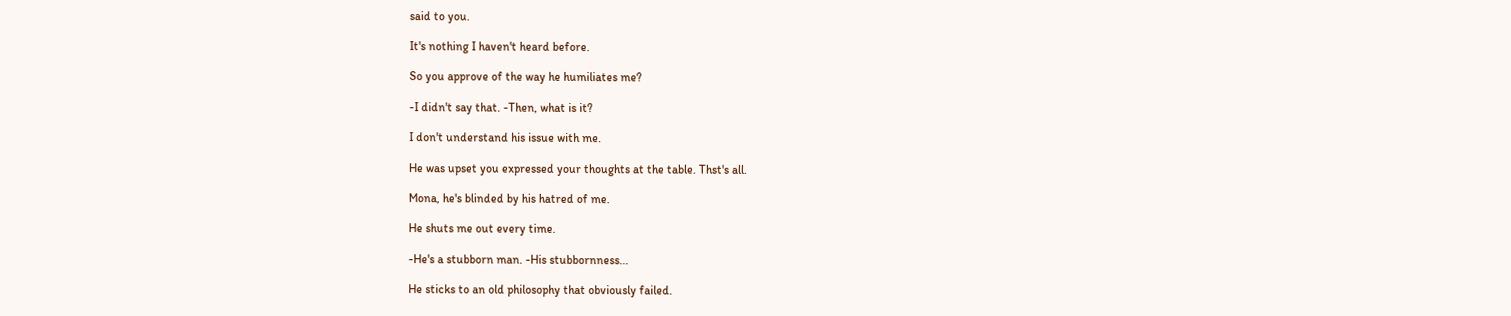said to you.

It's nothing I haven't heard before.

So you approve of the way he humiliates me?

-I didn't say that. -Then, what is it?

I don't understand his issue with me.

He was upset you expressed your thoughts at the table. Thst's all.

Mona, he's blinded by his hatred of me.

He shuts me out every time.

-He's a stubborn man. -His stubbornness...

He sticks to an old philosophy that obviously failed.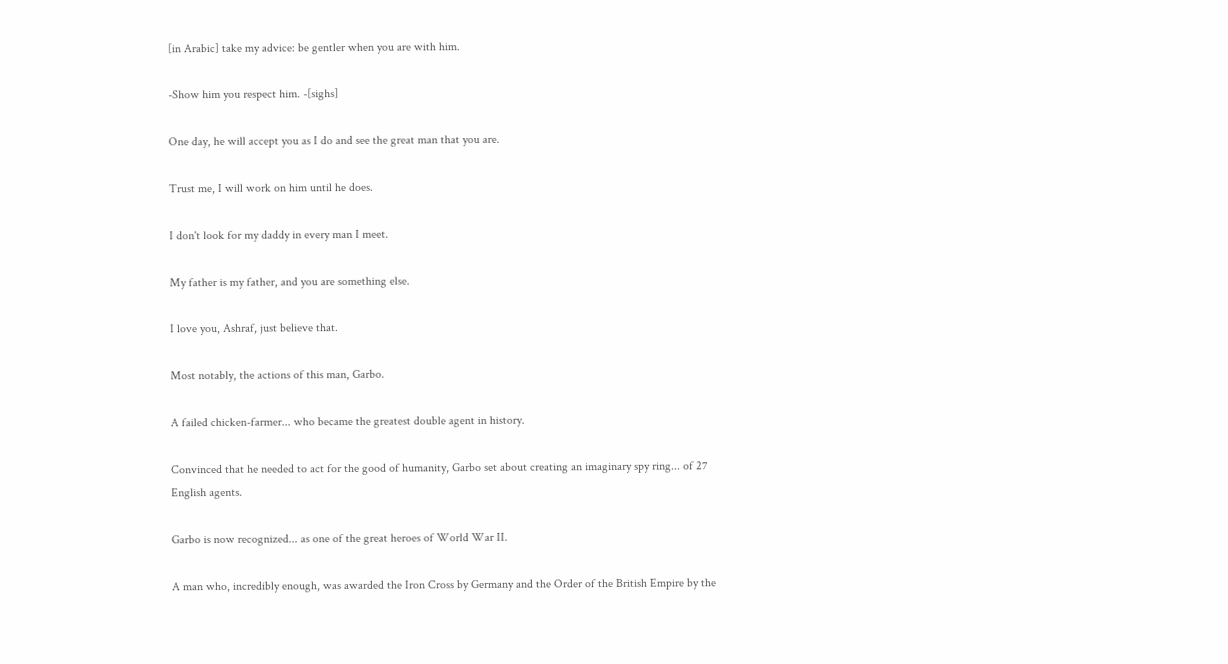[in Arabic] take my advice: be gentler when you are with him.

-Show him you respect him. -[sighs]

One day, he will accept you as I do and see the great man that you are.

Trust me, I will work on him until he does.

I don't look for my daddy in every man I meet.

My father is my father, and you are something else.

I love you, Ashraf, just believe that.

Most notably, the actions of this man, Garbo.

A failed chicken-farmer... who became the greatest double agent in history.

Convinced that he needed to act for the good of humanity, Garbo set about creating an imaginary spy ring... of 27 English agents.

Garbo is now recognized... as one of the great heroes of World War II.

A man who, incredibly enough, was awarded the Iron Cross by Germany and the Order of the British Empire by the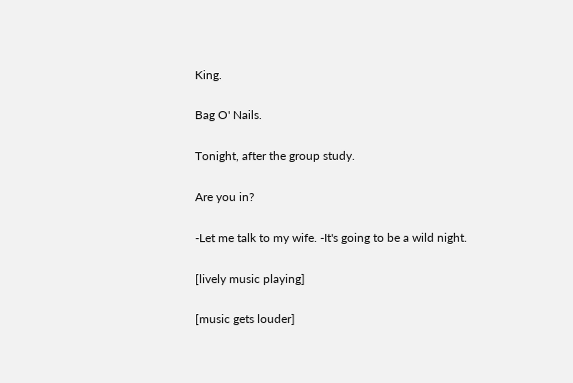King.

Bag O' Nails.

Tonight, after the group study.

Are you in?

-Let me talk to my wife. -It's going to be a wild night.

[lively music playing]

[music gets louder]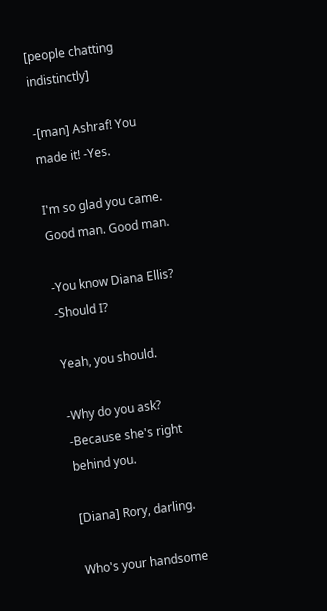[people chatting indistinctly]

-[man] Ashraf! You made it! -Yes.

I'm so glad you came. Good man. Good man.

-You know Diana Ellis? -Should I?

Yeah, you should.

-Why do you ask? -Because she's right behind you.

[Diana] Rory, darling.

Who's your handsome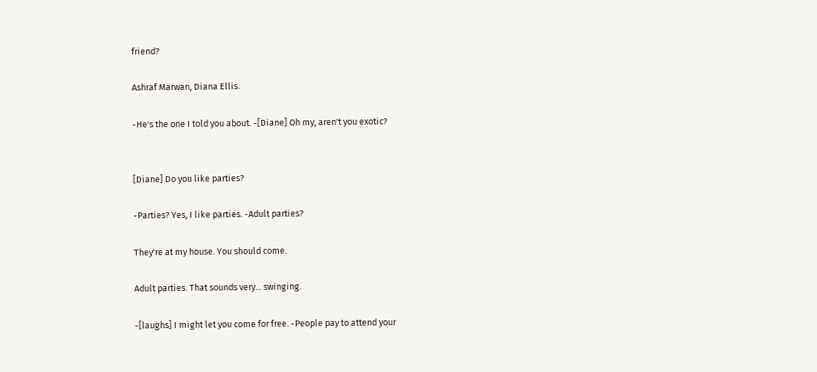friend?

Ashraf Marwan, Diana Ellis.

-He's the one I told you about. -[Diane] Oh my, aren't you exotic?


[Diane] Do you like parties?

-Parties? Yes, I like parties. -Adult parties?

They're at my house. You should come.

Adult parties. That sounds very... swinging.

-[laughs] I might let you come for free. -People pay to attend your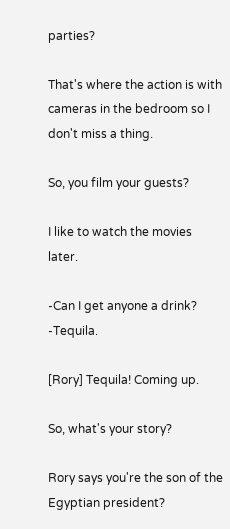parties?

That's where the action is with cameras in the bedroom so I don't miss a thing.

So, you film your guests?

I like to watch the movies later.

-Can I get anyone a drink? -Tequila.

[Rory] Tequila! Coming up.

So, what's your story?

Rory says you're the son of the Egyptian president?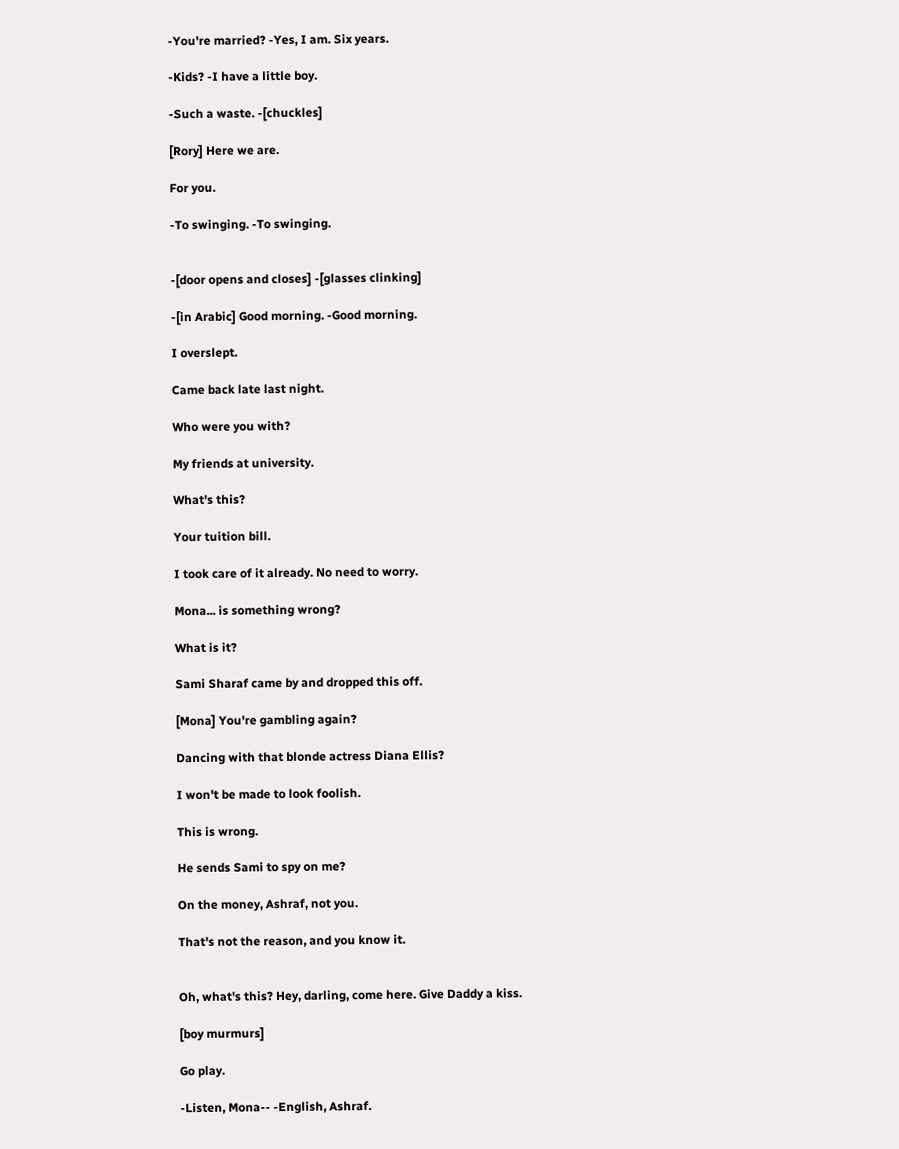-You're married? -Yes, I am. Six years.

-Kids? -I have a little boy.

-Such a waste. -[chuckles]

[Rory] Here we are.

For you.

-To swinging. -To swinging.


-[door opens and closes] -[glasses clinking]

-[in Arabic] Good morning. -Good morning.

I overslept.

Came back late last night.

Who were you with?

My friends at university.

What's this?

Your tuition bill.

I took care of it already. No need to worry.

Mona... is something wrong?

What is it?

Sami Sharaf came by and dropped this off.

[Mona] You're gambling again?

Dancing with that blonde actress Diana Ellis?

I won't be made to look foolish.

This is wrong.

He sends Sami to spy on me?

On the money, Ashraf, not you.

That's not the reason, and you know it.


Oh, what's this? Hey, darling, come here. Give Daddy a kiss.

[boy murmurs]

Go play.

-Listen, Mona-- -English, Ashraf.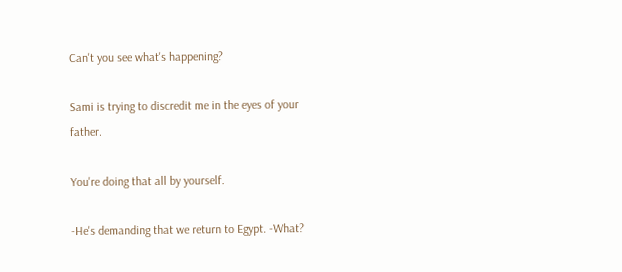Can't you see what's happening?

Sami is trying to discredit me in the eyes of your father.

You're doing that all by yourself.

-He's demanding that we return to Egypt. -What?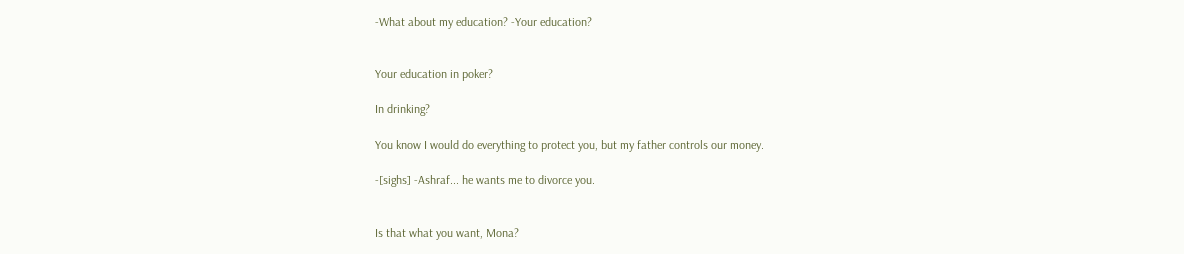-What about my education? -Your education?


Your education in poker?

In drinking?

You know I would do everything to protect you, but my father controls our money.

-[sighs] -Ashraf... he wants me to divorce you.


Is that what you want, Mona?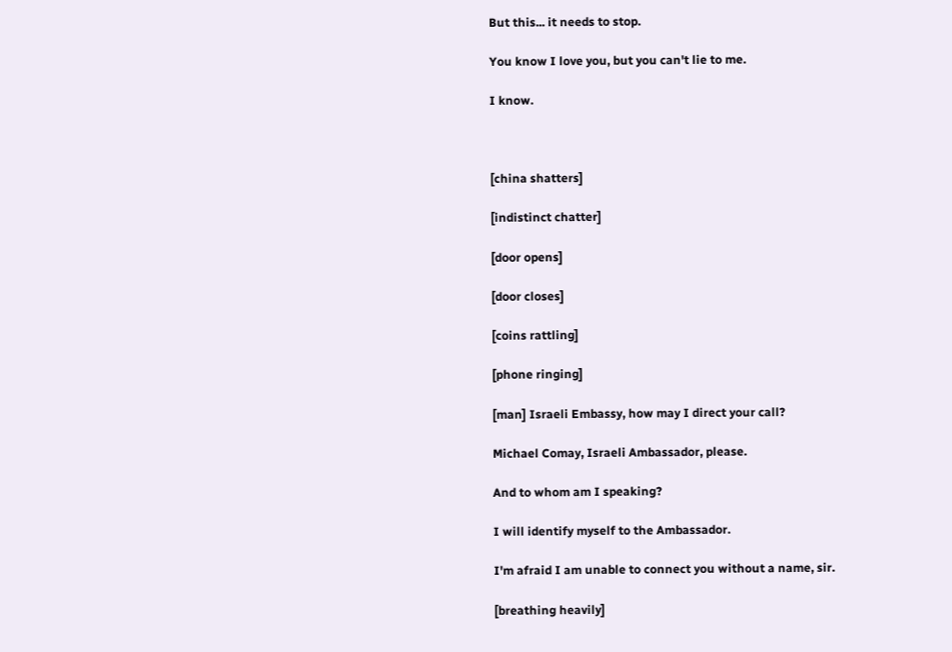But this... it needs to stop.

You know I love you, but you can't lie to me.

I know.



[china shatters]

[indistinct chatter]

[door opens]

[door closes]

[coins rattling]

[phone ringing]

[man] Israeli Embassy, how may I direct your call?

Michael Comay, Israeli Ambassador, please.

And to whom am I speaking?

I will identify myself to the Ambassador.

I'm afraid I am unable to connect you without a name, sir.

[breathing heavily]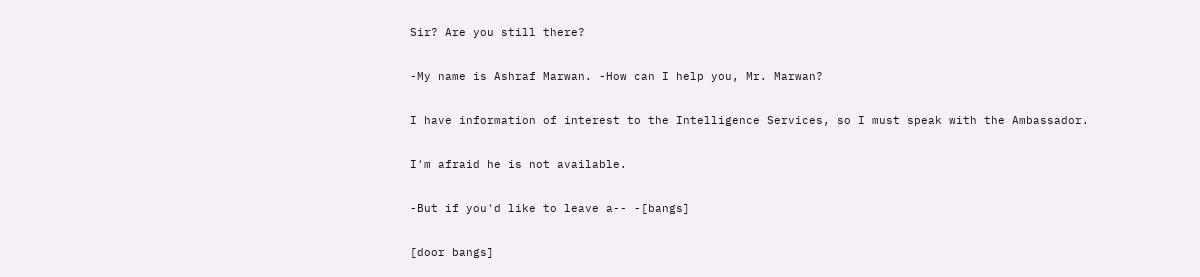Sir? Are you still there?

-My name is Ashraf Marwan. -How can I help you, Mr. Marwan?

I have information of interest to the Intelligence Services, so I must speak with the Ambassador.

I'm afraid he is not available.

-But if you'd like to leave a-- -[bangs]

[door bangs]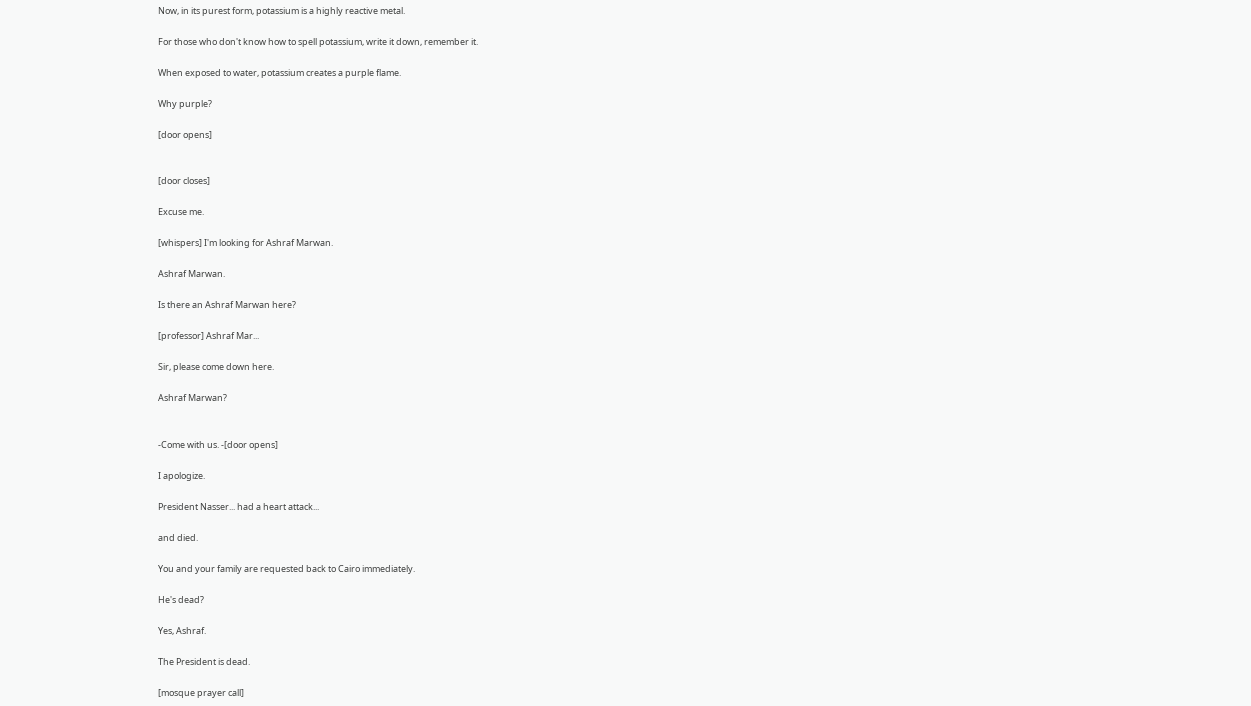Now, in its purest form, potassium is a highly reactive metal.

For those who don't know how to spell potassium, write it down, remember it.

When exposed to water, potassium creates a purple flame.

Why purple?

[door opens]


[door closes]

Excuse me.

[whispers] I'm looking for Ashraf Marwan.

Ashraf Marwan.

Is there an Ashraf Marwan here?

[professor] Ashraf Mar...

Sir, please come down here.

Ashraf Marwan?


-Come with us. -[door opens]

I apologize.

President Nasser... had a heart attack...

and died.

You and your family are requested back to Cairo immediately.

He's dead?

Yes, Ashraf.

The President is dead.

[mosque prayer call]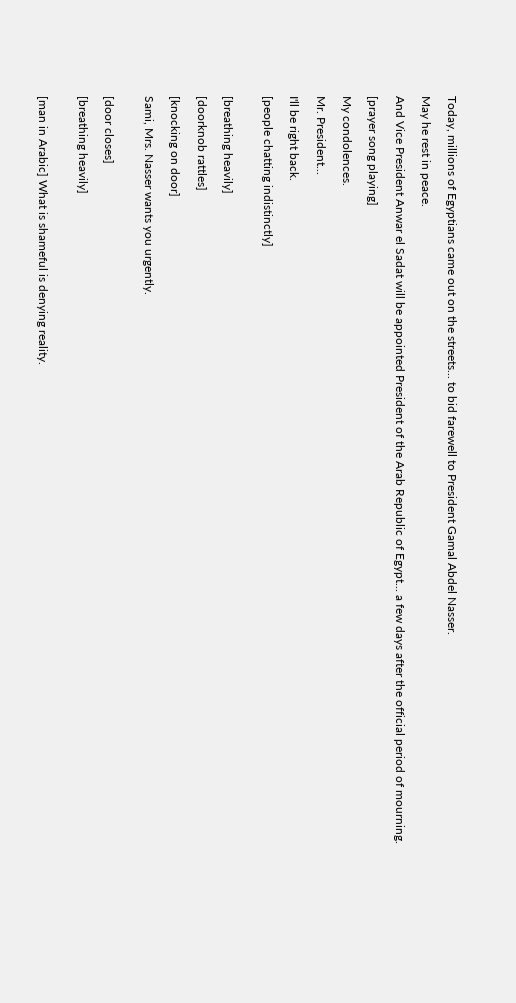Today, millions of Egyptians came out on the streets... to bid farewell to President Gamal Abdel Nasser.

May he rest in peace.

And Vice President Anwar el Sadat will be appointed President of the Arab Republic of Egypt... a few days after the official period of mourning.

[prayer song playing]

My condolences.

Mr. President...

I'll be right back.

[people chatting indistinctly]


[breathing heavily]

[doorknob rattles]

[knocking on door]

Sami, Mrs. Nasser wants you urgently.


[door closes]

[breathing heavily]


[man in Arabic] What is shameful is denying reality.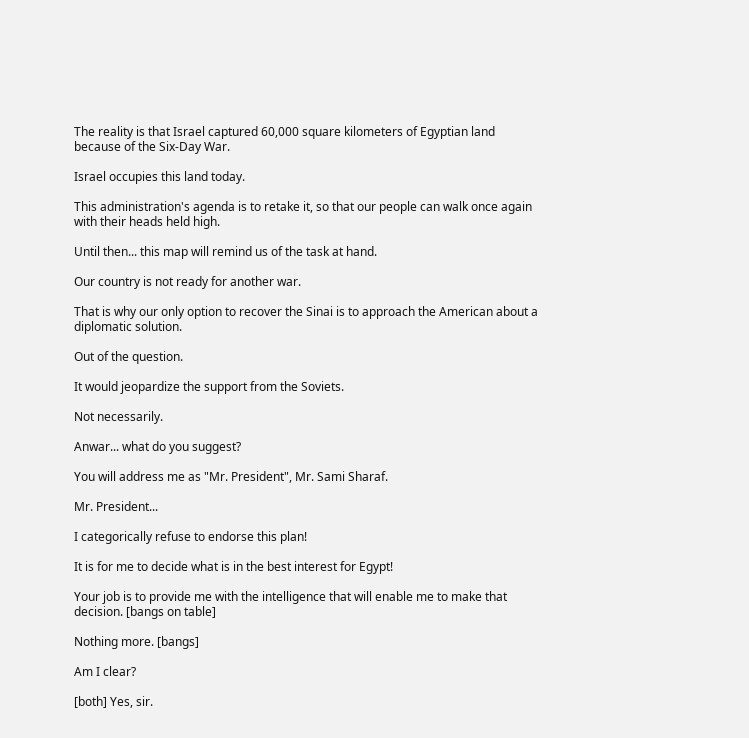The reality is that Israel captured 60,000 square kilometers of Egyptian land because of the Six-Day War.

Israel occupies this land today.

This administration's agenda is to retake it, so that our people can walk once again with their heads held high.

Until then... this map will remind us of the task at hand.

Our country is not ready for another war.

That is why our only option to recover the Sinai is to approach the American about a diplomatic solution.

Out of the question.

It would jeopardize the support from the Soviets.

Not necessarily.

Anwar... what do you suggest?

You will address me as "Mr. President", Mr. Sami Sharaf.

Mr. President...

I categorically refuse to endorse this plan!

It is for me to decide what is in the best interest for Egypt!

Your job is to provide me with the intelligence that will enable me to make that decision. [bangs on table]

Nothing more. [bangs]

Am I clear?

[both] Yes, sir.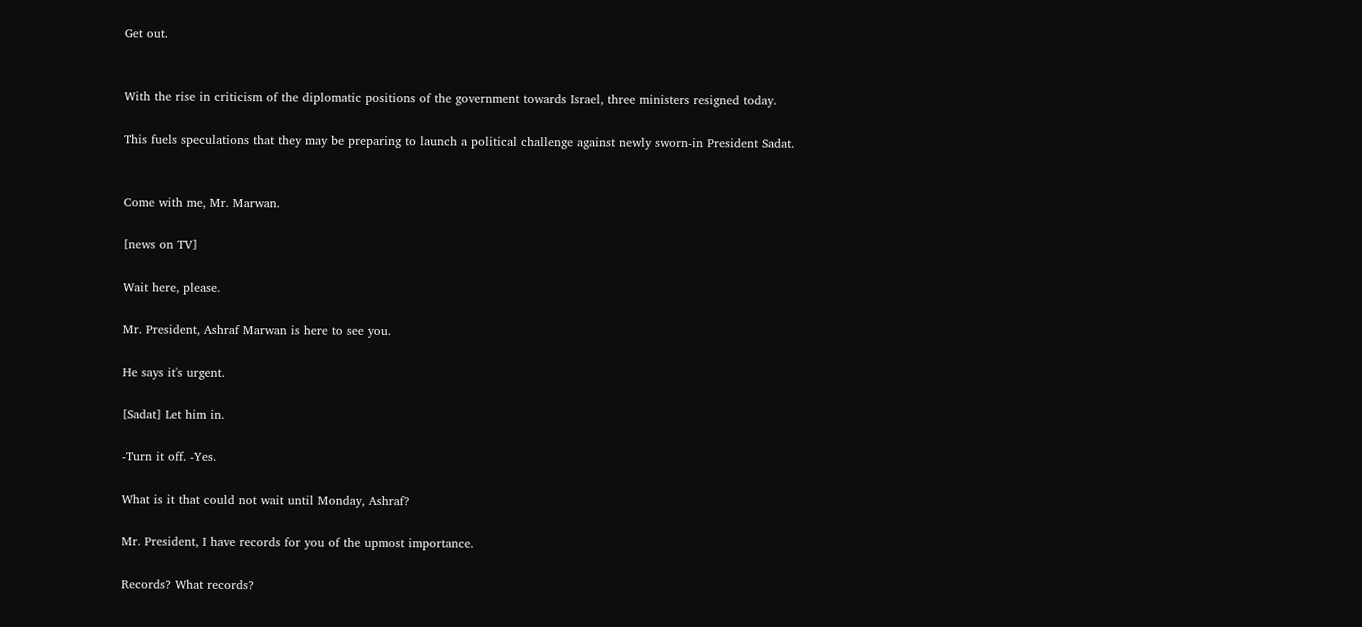Get out.


With the rise in criticism of the diplomatic positions of the government towards Israel, three ministers resigned today.

This fuels speculations that they may be preparing to launch a political challenge against newly sworn-in President Sadat.


Come with me, Mr. Marwan.

[news on TV]

Wait here, please.

Mr. President, Ashraf Marwan is here to see you.

He says it's urgent.

[Sadat] Let him in.

-Turn it off. -Yes.

What is it that could not wait until Monday, Ashraf?

Mr. President, I have records for you of the upmost importance.

Records? What records?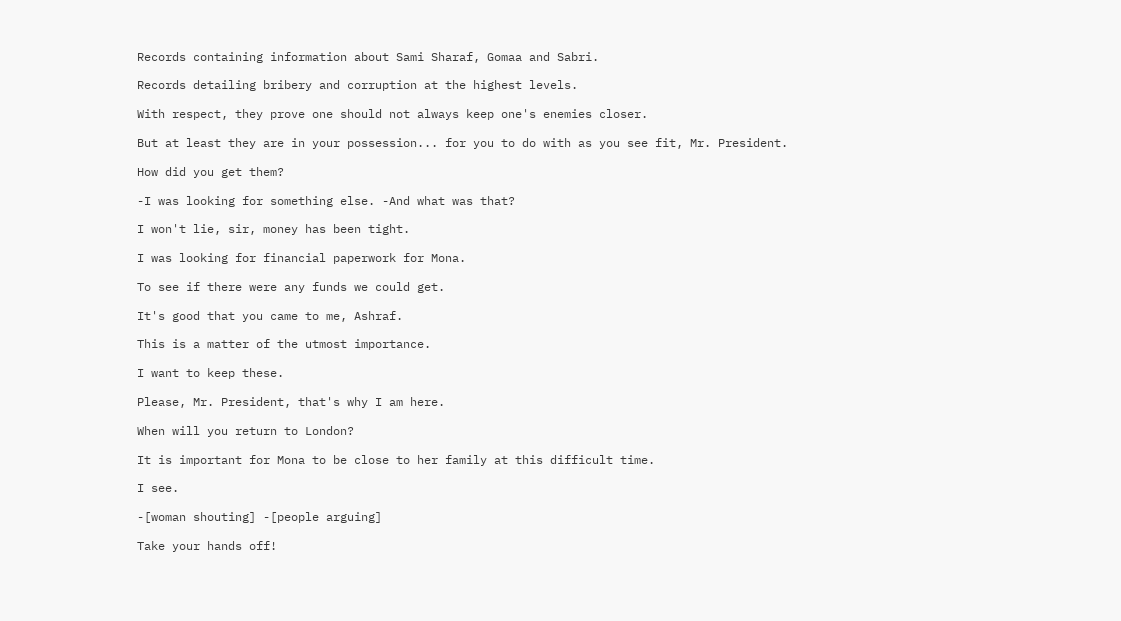Records containing information about Sami Sharaf, Gomaa and Sabri.

Records detailing bribery and corruption at the highest levels.

With respect, they prove one should not always keep one's enemies closer.

But at least they are in your possession... for you to do with as you see fit, Mr. President.

How did you get them?

-I was looking for something else. -And what was that?

I won't lie, sir, money has been tight.

I was looking for financial paperwork for Mona.

To see if there were any funds we could get.

It's good that you came to me, Ashraf.

This is a matter of the utmost importance.

I want to keep these.

Please, Mr. President, that's why I am here.

When will you return to London?

It is important for Mona to be close to her family at this difficult time.

I see.

-[woman shouting] -[people arguing]

Take your hands off!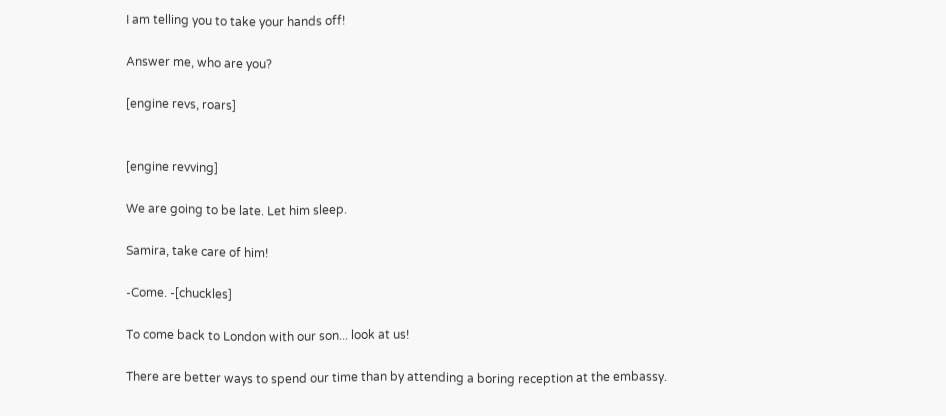I am telling you to take your hands off!

Answer me, who are you?

[engine revs, roars]


[engine revving]

We are going to be late. Let him sleep.

Samira, take care of him!

-Come. -[chuckles]

To come back to London with our son... look at us!

There are better ways to spend our time than by attending a boring reception at the embassy.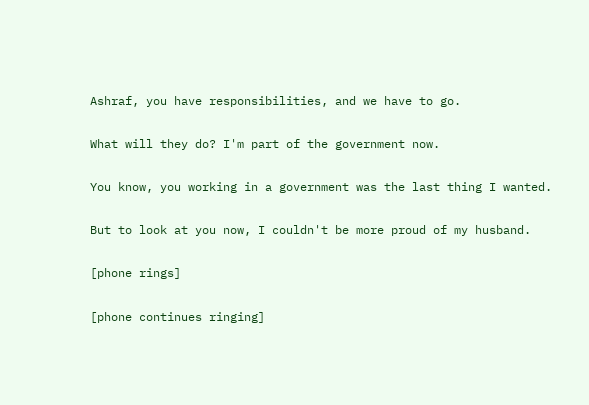Ashraf, you have responsibilities, and we have to go.

What will they do? I'm part of the government now.

You know, you working in a government was the last thing I wanted.

But to look at you now, I couldn't be more proud of my husband.

[phone rings]

[phone continues ringing]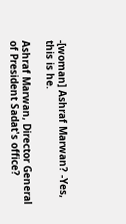-[woman] Ashraf Marwan? -Yes, this is he.

Ashraf Marwan, Director General of President Sadat's office?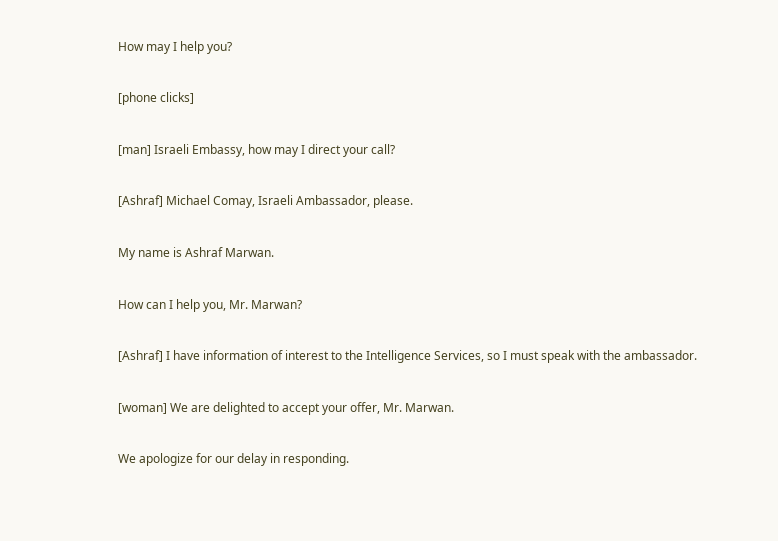How may I help you?

[phone clicks]

[man] Israeli Embassy, how may I direct your call?

[Ashraf] Michael Comay, Israeli Ambassador, please.

My name is Ashraf Marwan.

How can I help you, Mr. Marwan?

[Ashraf] I have information of interest to the Intelligence Services, so I must speak with the ambassador.

[woman] We are delighted to accept your offer, Mr. Marwan.

We apologize for our delay in responding.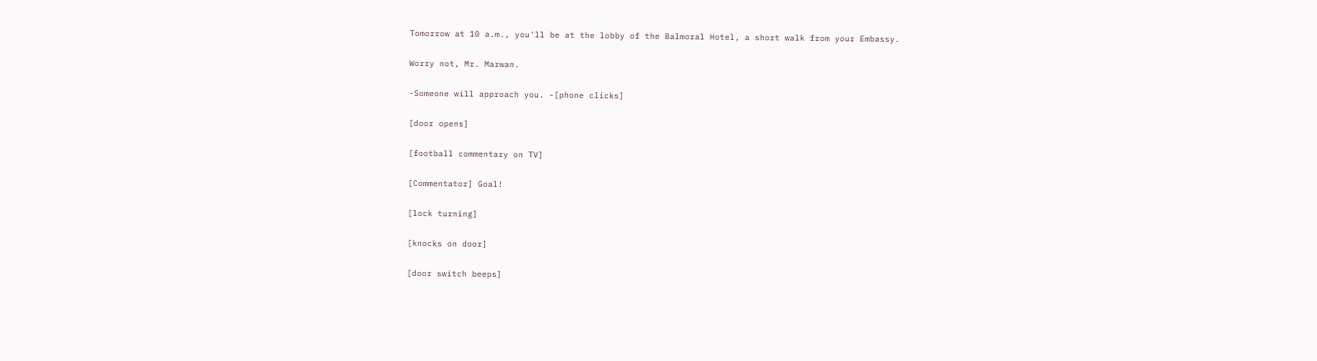Tomorrow at 10 a.m., you'll be at the lobby of the Balmoral Hotel, a short walk from your Embassy.

Worry not, Mr. Marwan.

-Someone will approach you. -[phone clicks]

[door opens]

[football commentary on TV]

[Commentator] Goal!

[lock turning]

[knocks on door]

[door switch beeps]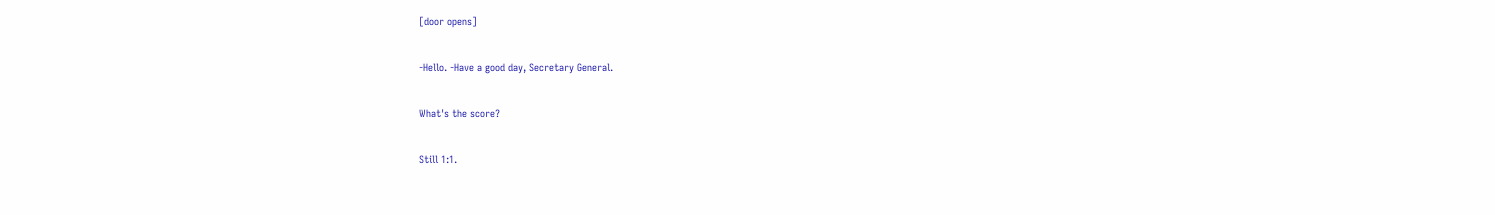[door opens]

-Hello. -Have a good day, Secretary General.

What's the score?

Still 1:1.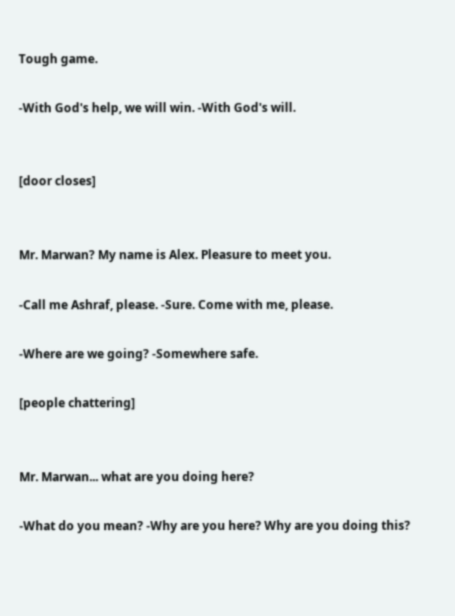Tough game.

-With God's help, we will win. -With God's will.


[door closes]


Mr. Marwan? My name is Alex. Pleasure to meet you.

-Call me Ashraf, please. -Sure. Come with me, please.

-Where are we going? -Somewhere safe.

[people chattering]


Mr. Marwan... what are you doing here?

-What do you mean? -Why are you here? Why are you doing this?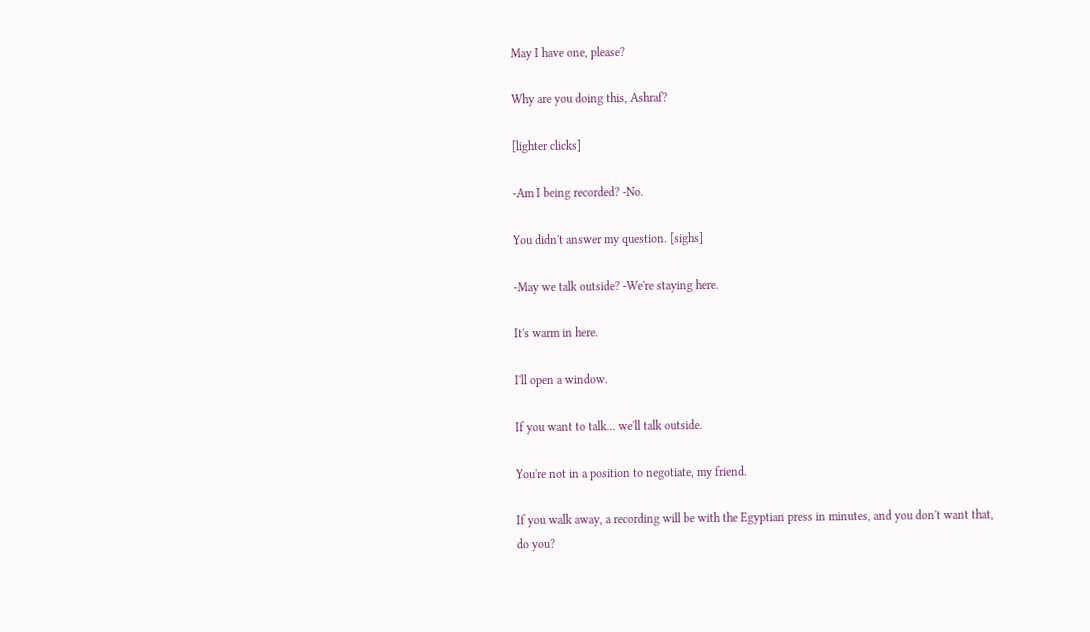May I have one, please?

Why are you doing this, Ashraf?

[lighter clicks]

-Am I being recorded? -No.

You didn't answer my question. [sighs]

-May we talk outside? -We're staying here.

It's warm in here.

I'll open a window.

If you want to talk... we'll talk outside.

You're not in a position to negotiate, my friend.

If you walk away, a recording will be with the Egyptian press in minutes, and you don't want that, do you?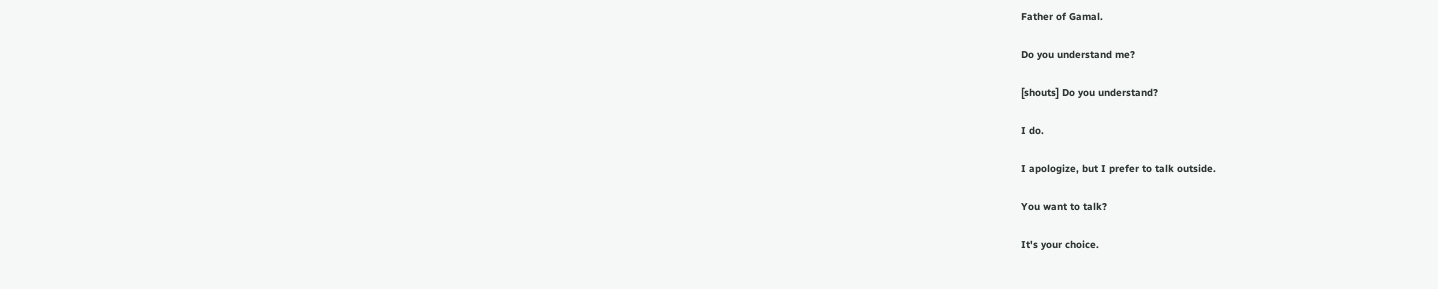Father of Gamal.

Do you understand me?

[shouts] Do you understand?

I do.

I apologize, but I prefer to talk outside.

You want to talk?

It's your choice.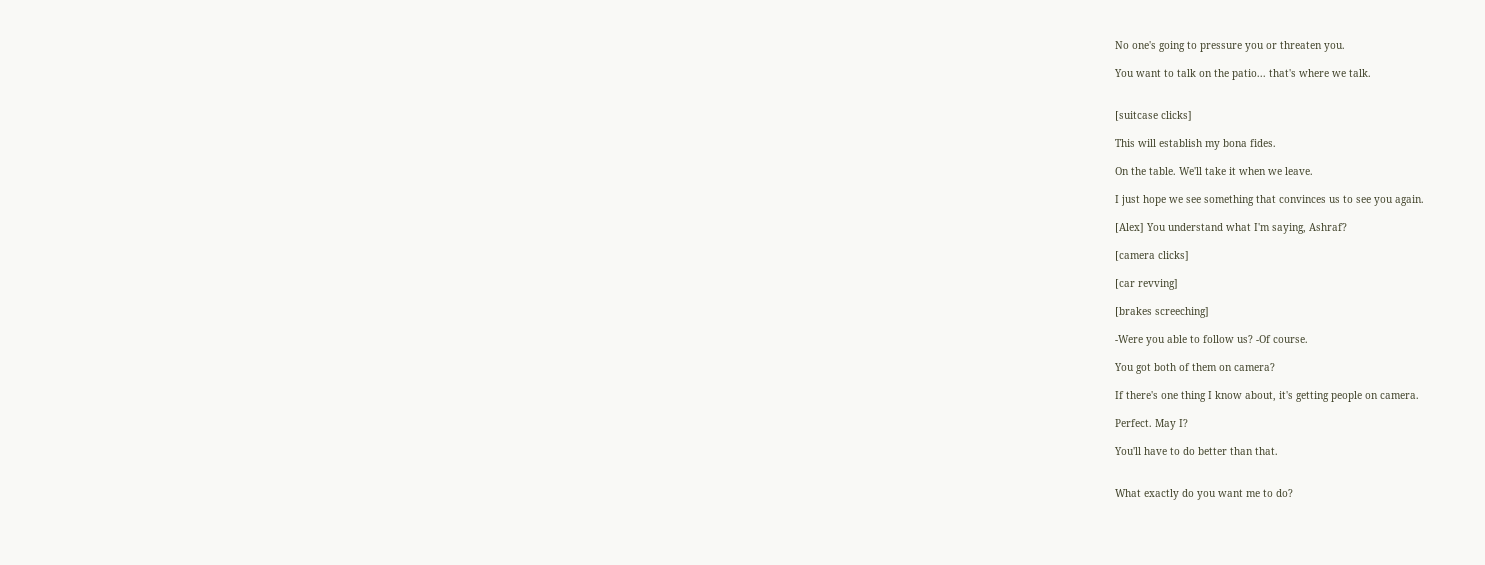No one's going to pressure you or threaten you.

You want to talk on the patio... that's where we talk.


[suitcase clicks]

This will establish my bona fides.

On the table. We'll take it when we leave.

I just hope we see something that convinces us to see you again.

[Alex] You understand what I'm saying, Ashraf?

[camera clicks]

[car revving]

[brakes screeching]

-Were you able to follow us? -Of course.

You got both of them on camera?

If there's one thing I know about, it's getting people on camera.

Perfect. May I?

You'll have to do better than that.


What exactly do you want me to do?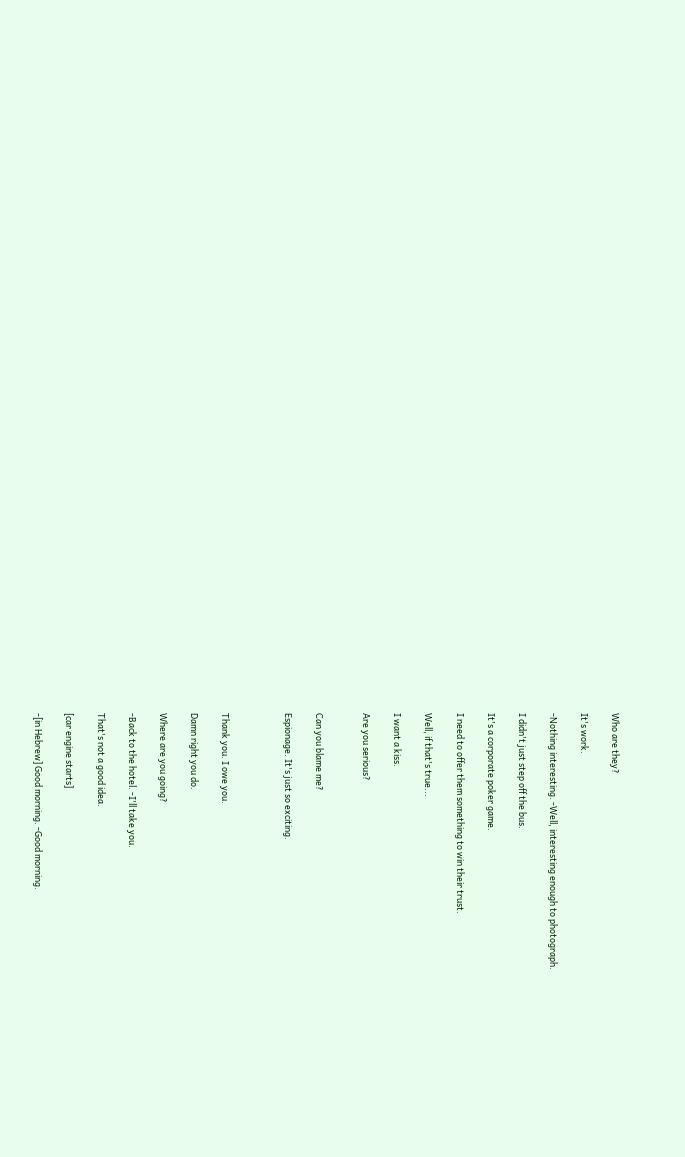Who are they?

It's work.

-Nothing interesting. -Well, interesting enough to photograph.

I didn't just step off the bus.

It's a corporate poker game.

I need to offer them something to win their trust.

Well, if that's true...

I want a kiss.

Are you serious?


Can you blame me?

Espionage. It's just so exciting.



Thank you. I owe you.

Damn right you do.

Where are you going?

-Back to the hotel. -I'll take you.

That's not a good idea.

[car engine starts]

-[in Hebrew] Good morning. -Good morning.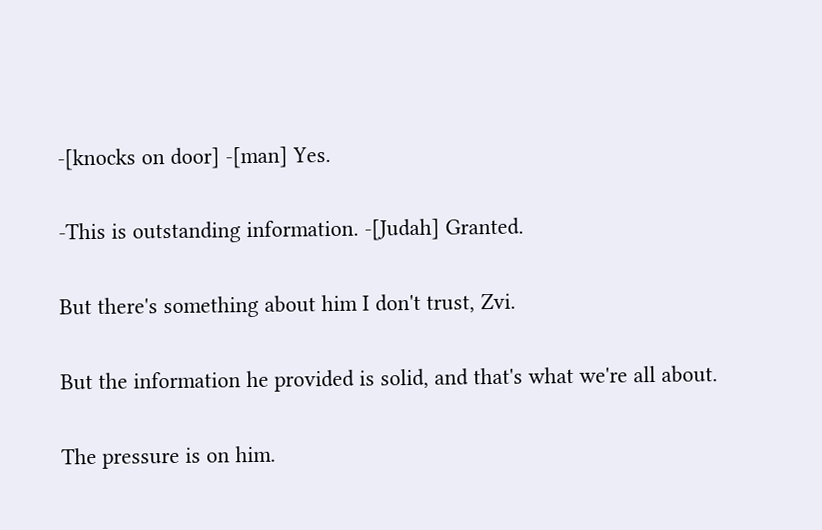-[knocks on door] -[man] Yes.

-This is outstanding information. -[Judah] Granted.

But there's something about him I don't trust, Zvi.

But the information he provided is solid, and that's what we're all about.

The pressure is on him.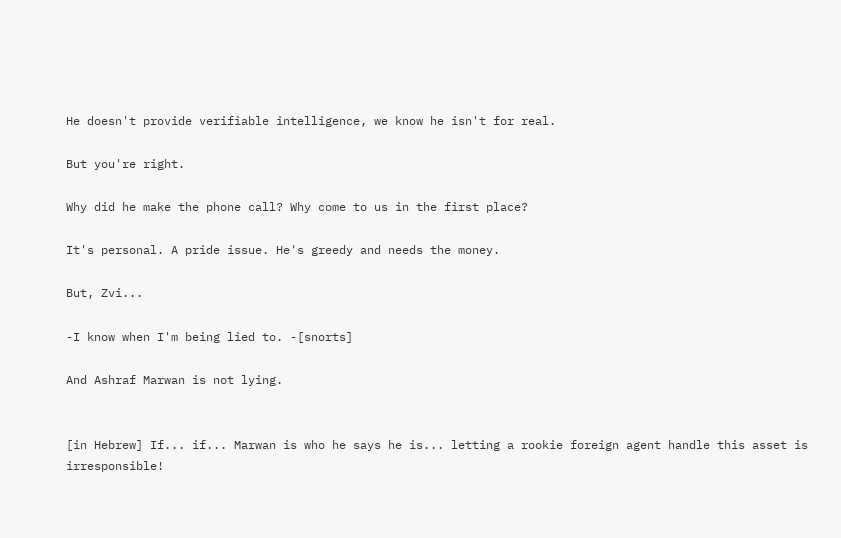He doesn't provide verifiable intelligence, we know he isn't for real.

But you're right.

Why did he make the phone call? Why come to us in the first place?

It's personal. A pride issue. He's greedy and needs the money.

But, Zvi...

-I know when I'm being lied to. -[snorts]

And Ashraf Marwan is not lying.


[in Hebrew] If... if... Marwan is who he says he is... letting a rookie foreign agent handle this asset is irresponsible!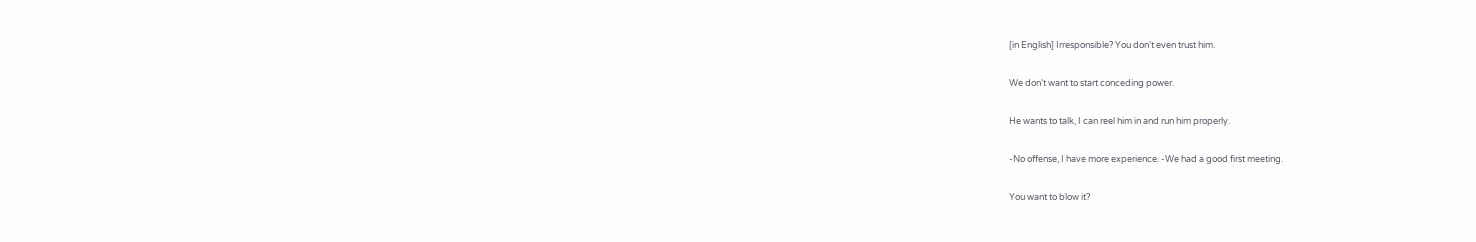[in English] Irresponsible? You don't even trust him.

We don't want to start conceding power.

He wants to talk, I can reel him in and run him properly.

-No offense, I have more experience. -We had a good first meeting.

You want to blow it?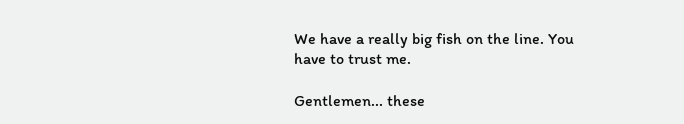We have a really big fish on the line. You have to trust me.

Gentlemen... these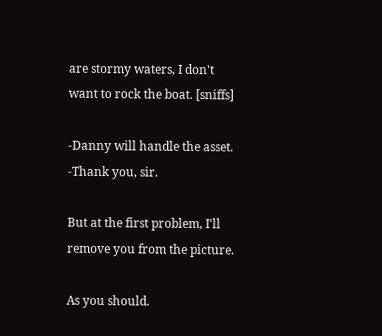are stormy waters, I don't want to rock the boat. [sniffs]

-Danny will handle the asset. -Thank you, sir.

But at the first problem, I'll remove you from the picture.

As you should.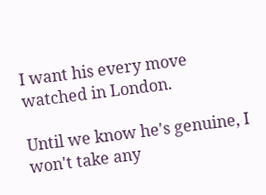I want his every move watched in London.

Until we know he's genuine, I won't take any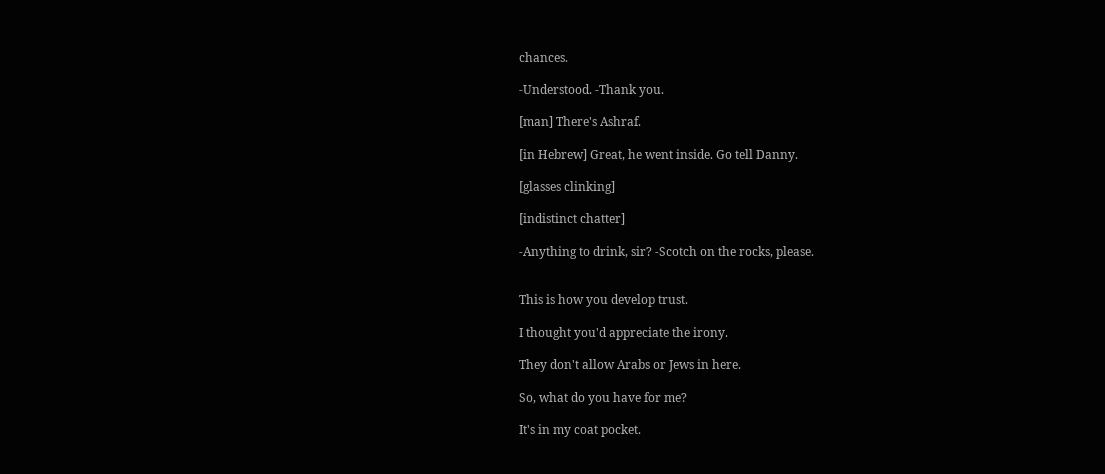chances.

-Understood. -Thank you.

[man] There's Ashraf.

[in Hebrew] Great, he went inside. Go tell Danny.

[glasses clinking]

[indistinct chatter]

-Anything to drink, sir? -Scotch on the rocks, please.


This is how you develop trust.

I thought you'd appreciate the irony.

They don't allow Arabs or Jews in here.

So, what do you have for me?

It's in my coat pocket.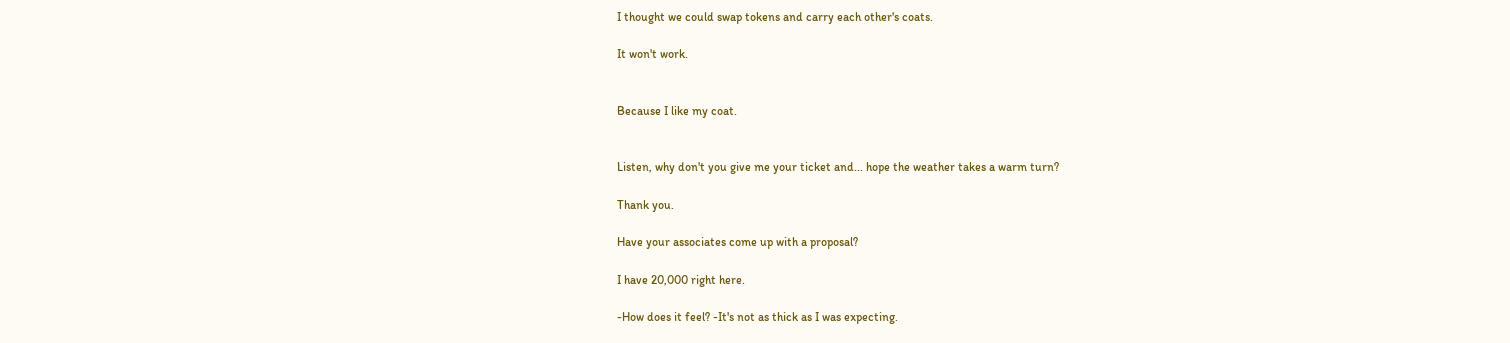I thought we could swap tokens and carry each other's coats.

It won't work.


Because I like my coat.


Listen, why don't you give me your ticket and... hope the weather takes a warm turn?

Thank you.

Have your associates come up with a proposal?

I have 20,000 right here.

-How does it feel? -It's not as thick as I was expecting.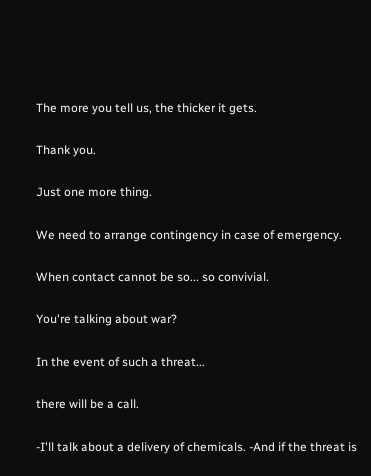The more you tell us, the thicker it gets.

Thank you.

Just one more thing.

We need to arrange contingency in case of emergency.

When contact cannot be so... so convivial.

You're talking about war?

In the event of such a threat...

there will be a call.

-I'll talk about a delivery of chemicals. -And if the threat is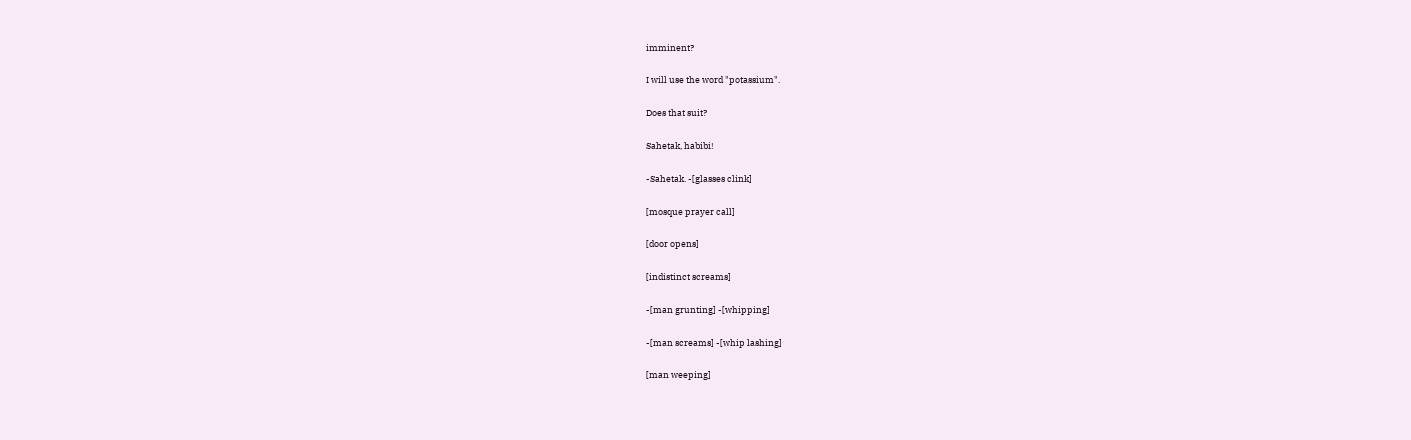imminent?

I will use the word "potassium".

Does that suit?

Sahetak, habibi!

-Sahetak. -[glasses clink]

[mosque prayer call]

[door opens]

[indistinct screams]

-[man grunting] -[whipping]

-[man screams] -[whip lashing]

[man weeping]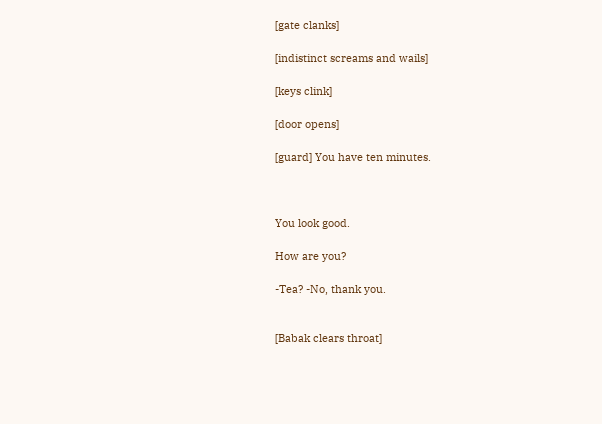[gate clanks]

[indistinct screams and wails]

[keys clink]

[door opens]

[guard] You have ten minutes.



You look good.

How are you?

-Tea? -No, thank you.


[Babak clears throat]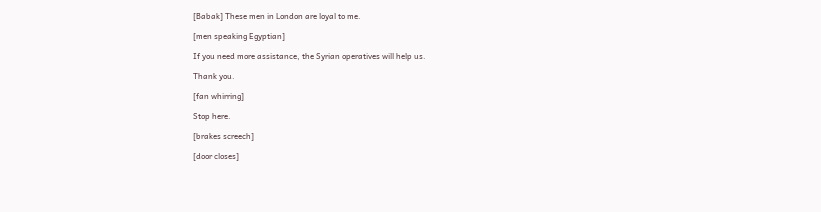[Babak] These men in London are loyal to me.

[men speaking Egyptian]

If you need more assistance, the Syrian operatives will help us.

Thank you.

[fan whirring]

Stop here.

[brakes screech]

[door closes]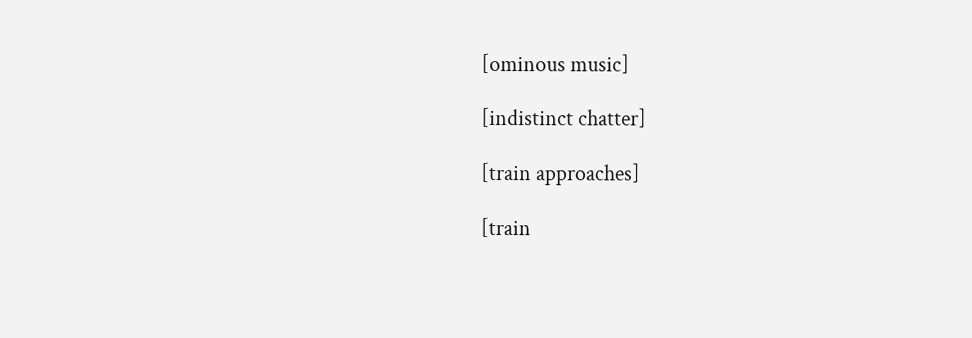[ominous music]

[indistinct chatter]

[train approaches]

[train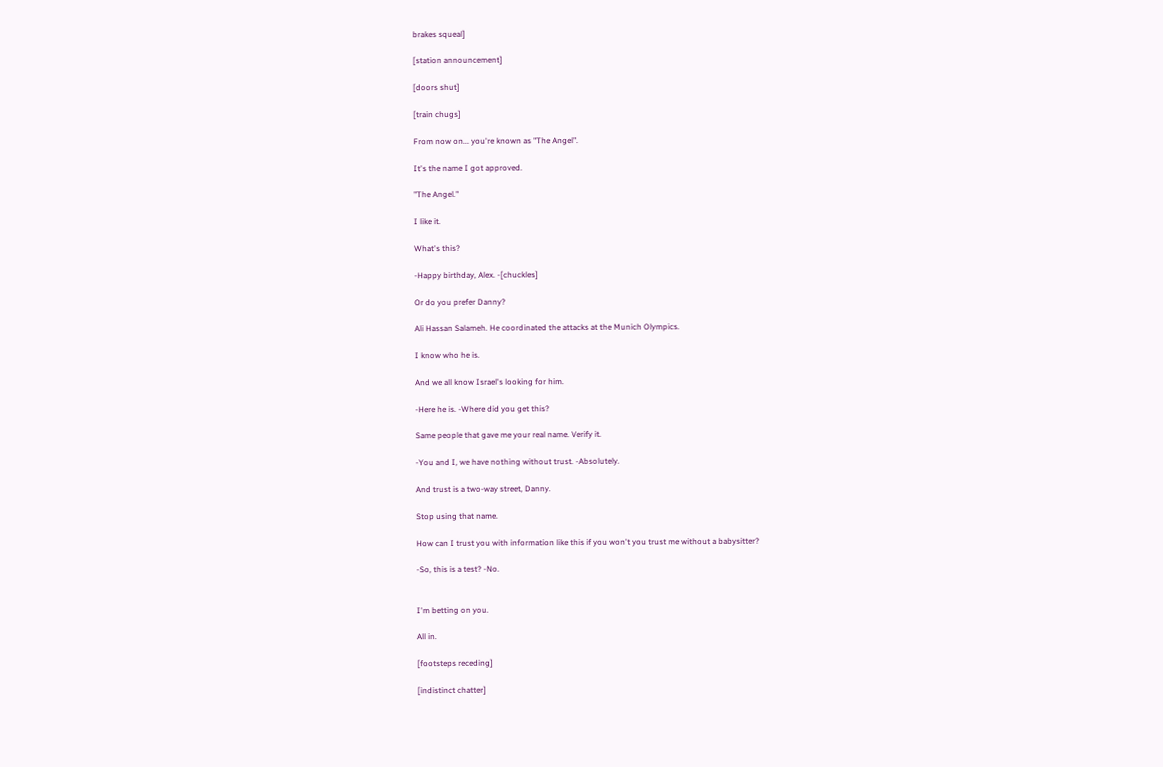brakes squeal]

[station announcement]

[doors shut]

[train chugs]

From now on... you're known as "The Angel".

It's the name I got approved.

"The Angel."

I like it.

What's this?

-Happy birthday, Alex. -[chuckles]

Or do you prefer Danny?

Ali Hassan Salameh. He coordinated the attacks at the Munich Olympics.

I know who he is.

And we all know Israel's looking for him.

-Here he is. -Where did you get this?

Same people that gave me your real name. Verify it.

-You and I, we have nothing without trust. -Absolutely.

And trust is a two-way street, Danny.

Stop using that name.

How can I trust you with information like this if you won't you trust me without a babysitter?

-So, this is a test? -No.


I'm betting on you.

All in.

[footsteps receding]

[indistinct chatter]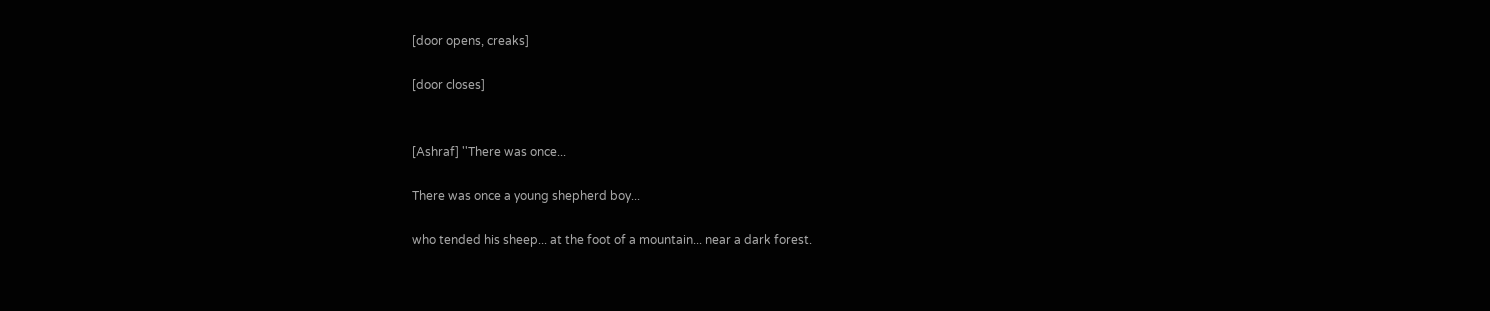[door opens, creaks]

[door closes]


[Ashraf] ''There was once...

There was once a young shepherd boy...

who tended his sheep... at the foot of a mountain... near a dark forest.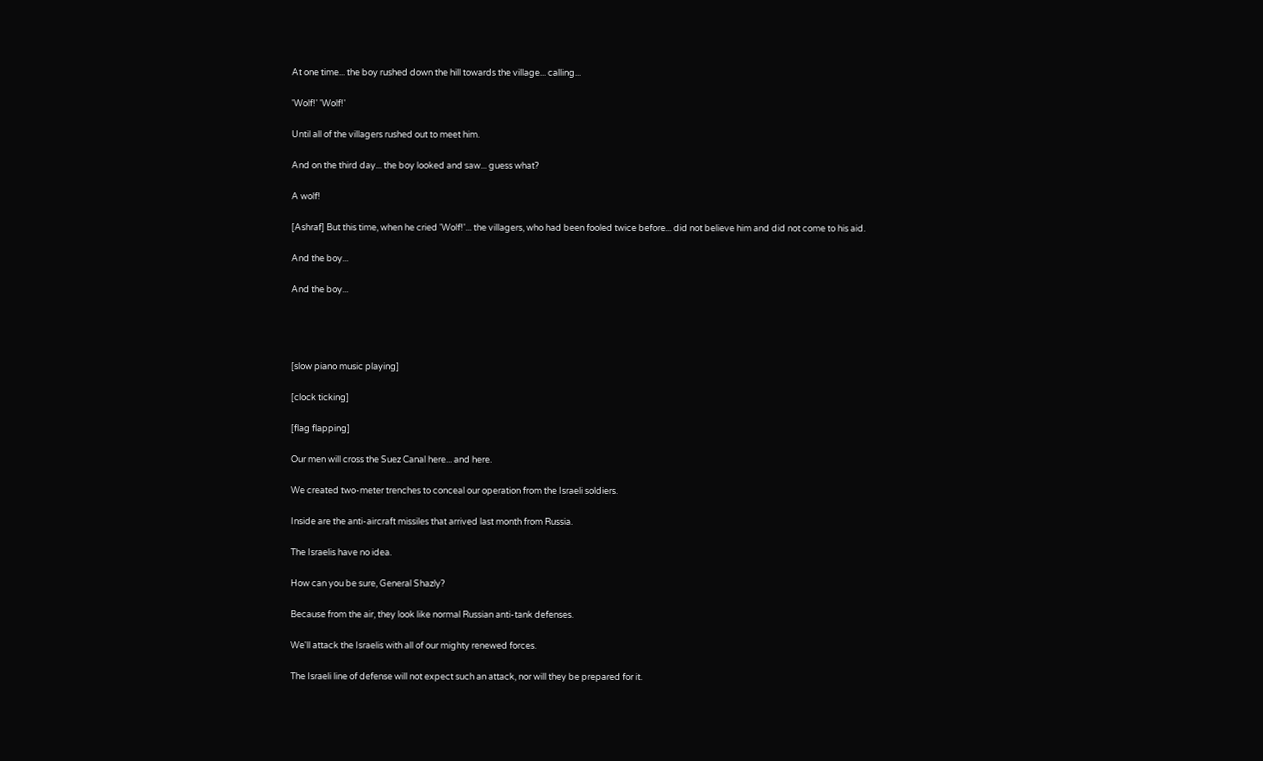At one time... the boy rushed down the hill towards the village... calling...

'Wolf!' 'Wolf!'

Until all of the villagers rushed out to meet him.

And on the third day... the boy looked and saw... guess what?

A wolf!

[Ashraf] But this time, when he cried 'Wolf!'... the villagers, who had been fooled twice before... did not believe him and did not come to his aid.

And the boy...

And the boy...




[slow piano music playing]

[clock ticking]

[flag flapping]

Our men will cross the Suez Canal here... and here.

We created two-meter trenches to conceal our operation from the Israeli soldiers.

Inside are the anti-aircraft missiles that arrived last month from Russia.

The Israelis have no idea.

How can you be sure, General Shazly?

Because from the air, they look like normal Russian anti-tank defenses.

We'll attack the Israelis with all of our mighty renewed forces.

The Israeli line of defense will not expect such an attack, nor will they be prepared for it.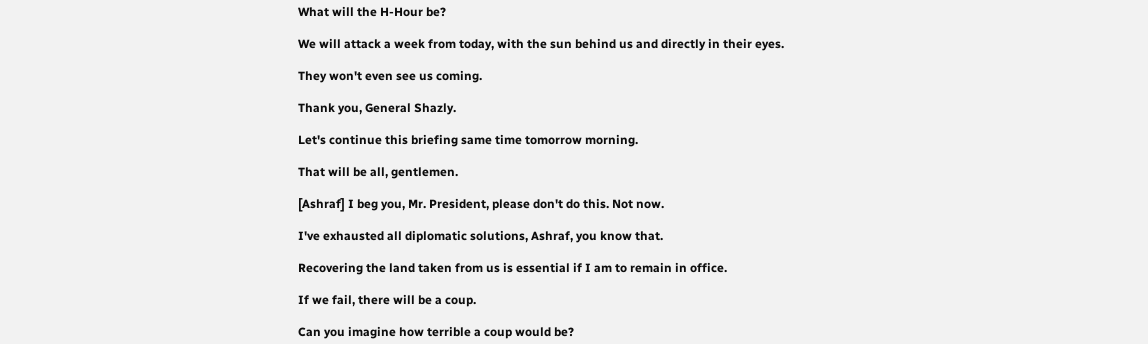What will the H-Hour be?

We will attack a week from today, with the sun behind us and directly in their eyes.

They won't even see us coming.

Thank you, General Shazly.

Let's continue this briefing same time tomorrow morning.

That will be all, gentlemen.

[Ashraf] I beg you, Mr. President, please don't do this. Not now.

I've exhausted all diplomatic solutions, Ashraf, you know that.

Recovering the land taken from us is essential if I am to remain in office.

If we fail, there will be a coup.

Can you imagine how terrible a coup would be?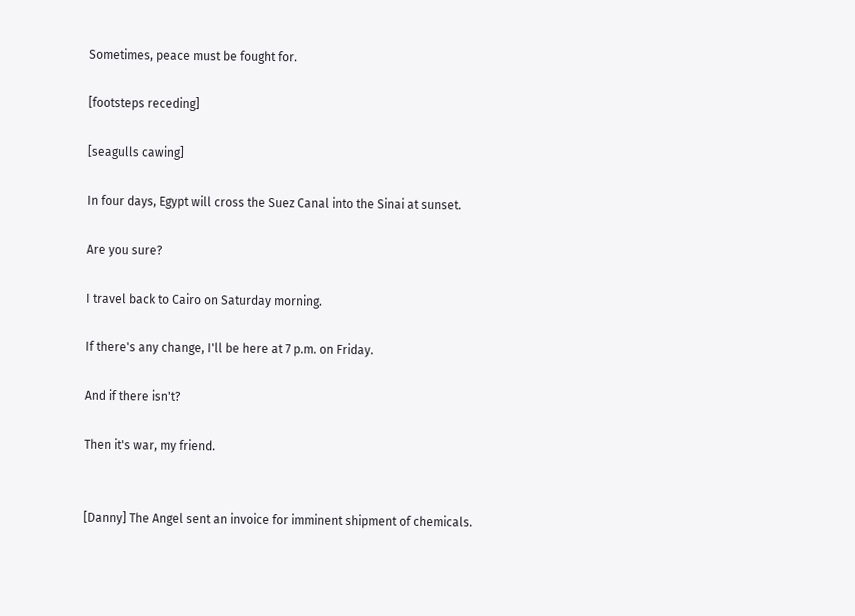Sometimes, peace must be fought for.

[footsteps receding]

[seagulls cawing]

In four days, Egypt will cross the Suez Canal into the Sinai at sunset.

Are you sure?

I travel back to Cairo on Saturday morning.

If there's any change, I'll be here at 7 p.m. on Friday.

And if there isn't?

Then it's war, my friend.


[Danny] The Angel sent an invoice for imminent shipment of chemicals.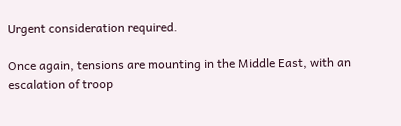Urgent consideration required.

Once again, tensions are mounting in the Middle East, with an escalation of troop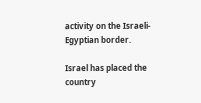activity on the Israeli-Egyptian border.

Israel has placed the country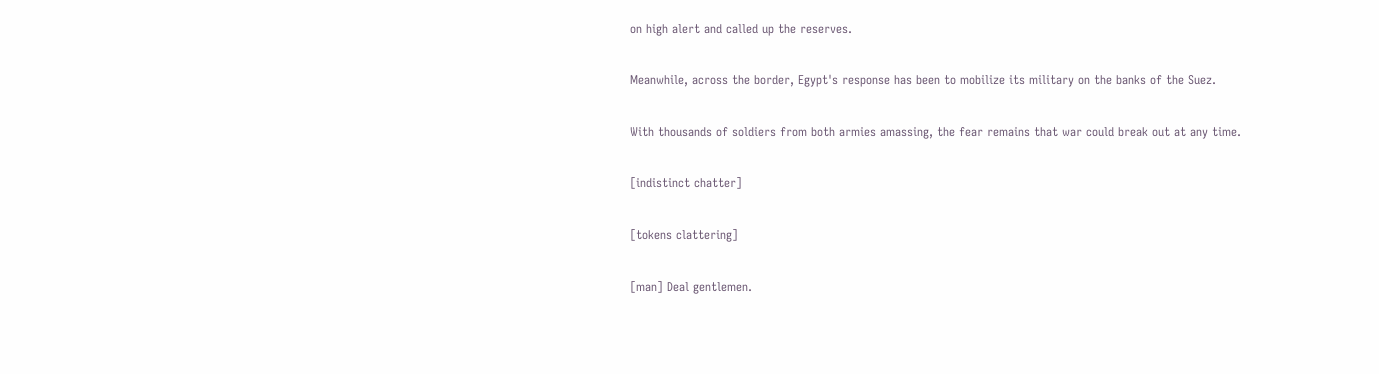on high alert and called up the reserves.

Meanwhile, across the border, Egypt's response has been to mobilize its military on the banks of the Suez.

With thousands of soldiers from both armies amassing, the fear remains that war could break out at any time.

[indistinct chatter]

[tokens clattering]

[man] Deal gentlemen.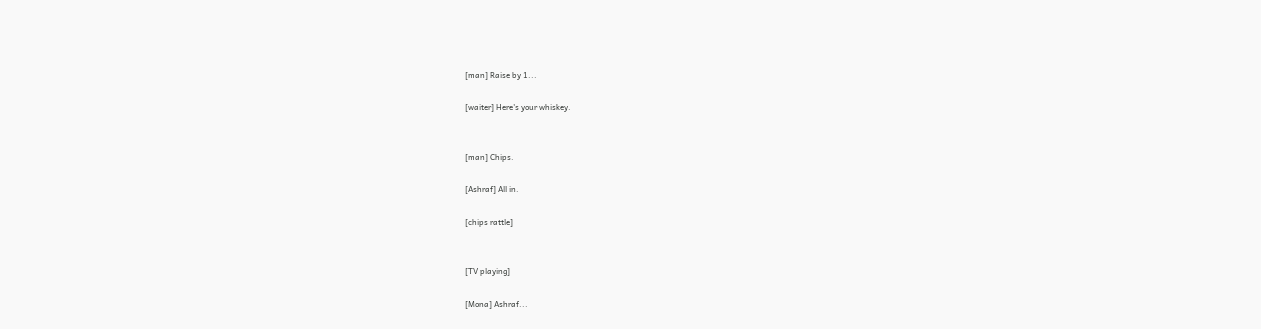[man] Raise by 1...

[waiter] Here's your whiskey.


[man] Chips.

[Ashraf] All in.

[chips rattle]


[TV playing]

[Mona] Ashraf...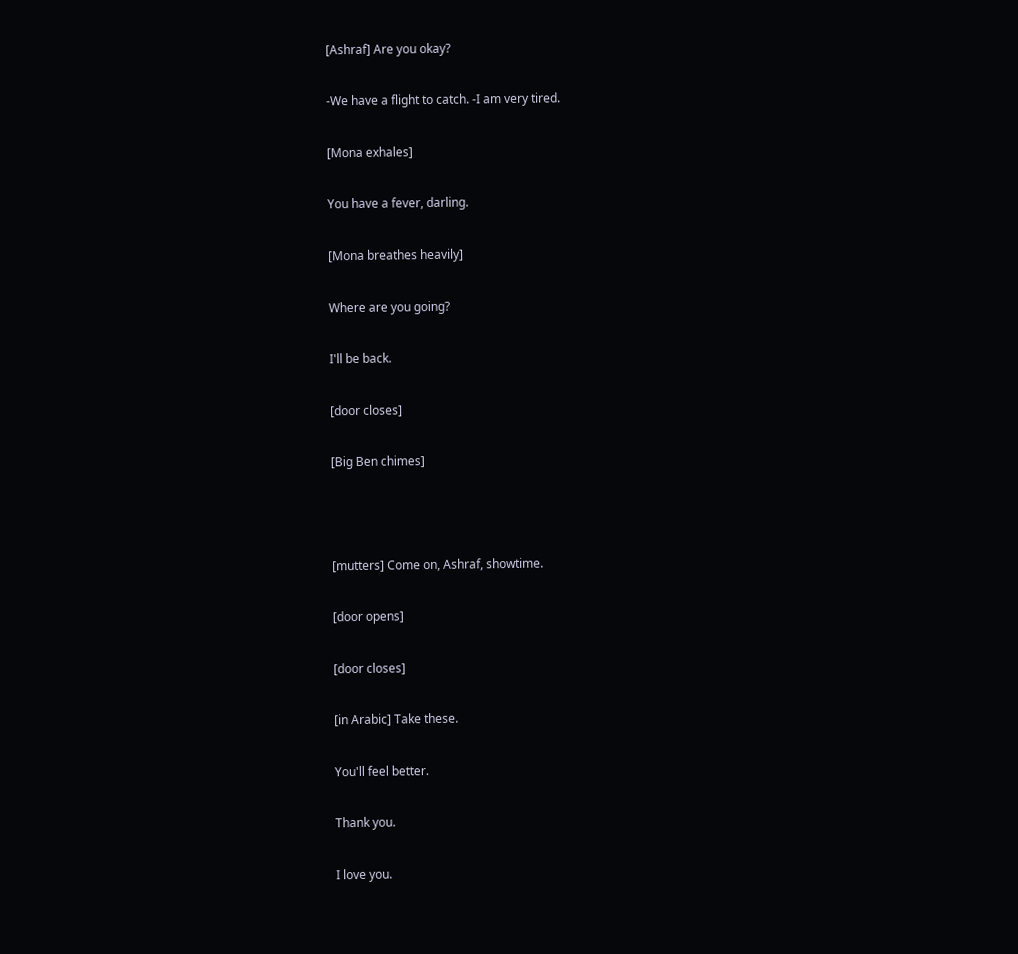[Ashraf] Are you okay?

-We have a flight to catch. -I am very tired.

[Mona exhales]

You have a fever, darling.

[Mona breathes heavily]

Where are you going?

I'll be back.

[door closes]

[Big Ben chimes]



[mutters] Come on, Ashraf, showtime.

[door opens]

[door closes]

[in Arabic] Take these.

You'll feel better.

Thank you.

I love you.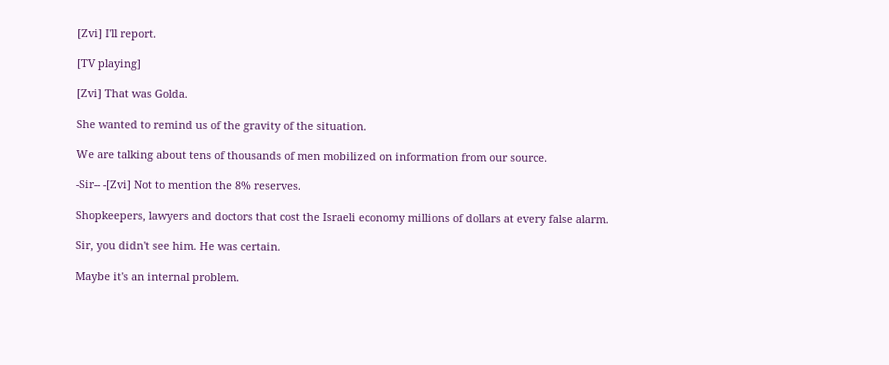[Zvi] I'll report.

[TV playing]

[Zvi] That was Golda.

She wanted to remind us of the gravity of the situation.

We are talking about tens of thousands of men mobilized on information from our source.

-Sir-- -[Zvi] Not to mention the 8% reserves.

Shopkeepers, lawyers and doctors that cost the Israeli economy millions of dollars at every false alarm.

Sir, you didn't see him. He was certain.

Maybe it's an internal problem.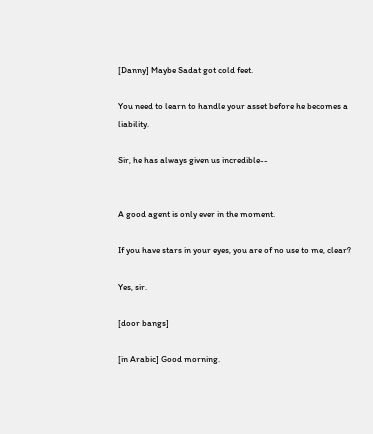[Danny] Maybe Sadat got cold feet.

You need to learn to handle your asset before he becomes a liability.

Sir, he has always given us incredible--


A good agent is only ever in the moment.

If you have stars in your eyes, you are of no use to me, clear?

Yes, sir.

[door bangs]

[in Arabic] Good morning.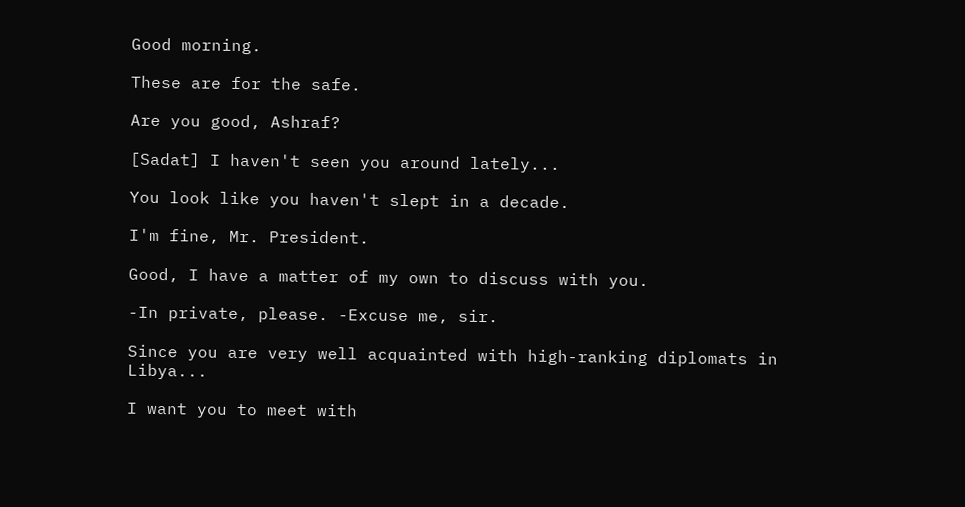Good morning.

These are for the safe.

Are you good, Ashraf?

[Sadat] I haven't seen you around lately...

You look like you haven't slept in a decade.

I'm fine, Mr. President.

Good, I have a matter of my own to discuss with you.

-In private, please. -Excuse me, sir.

Since you are very well acquainted with high-ranking diplomats in Libya...

I want you to meet with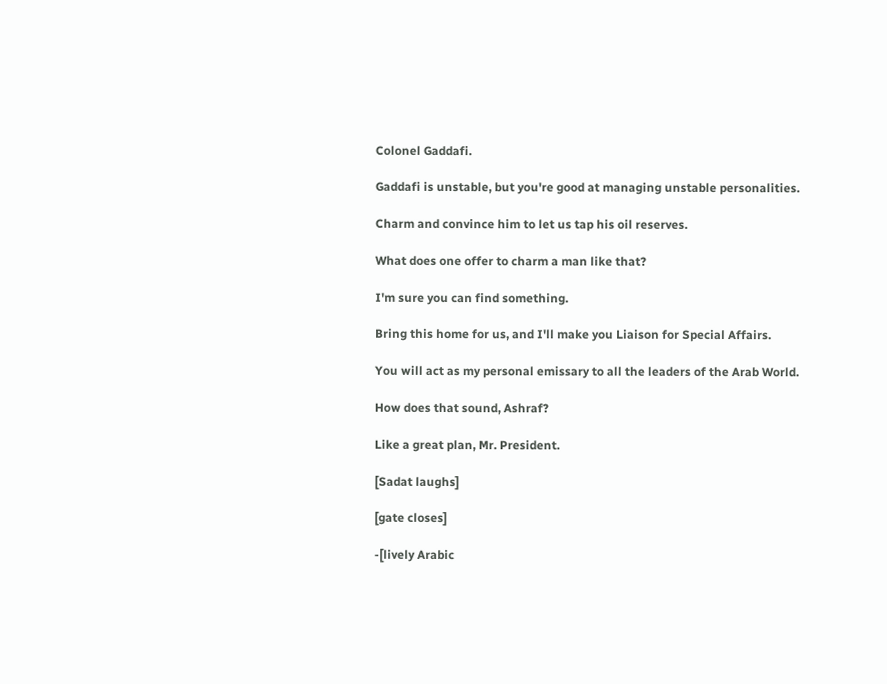Colonel Gaddafi.

Gaddafi is unstable, but you're good at managing unstable personalities.

Charm and convince him to let us tap his oil reserves.

What does one offer to charm a man like that?

I'm sure you can find something.

Bring this home for us, and I'll make you Liaison for Special Affairs.

You will act as my personal emissary to all the leaders of the Arab World.

How does that sound, Ashraf?

Like a great plan, Mr. President.

[Sadat laughs]

[gate closes]

-[lively Arabic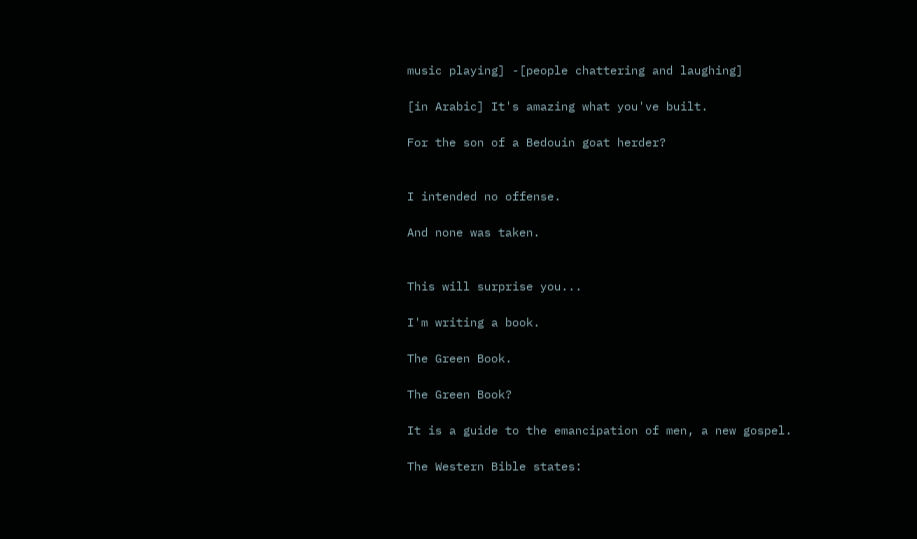music playing] -[people chattering and laughing]

[in Arabic] It's amazing what you've built.

For the son of a Bedouin goat herder?


I intended no offense.

And none was taken.


This will surprise you...

I'm writing a book.

The Green Book.

The Green Book?

It is a guide to the emancipation of men, a new gospel.

The Western Bible states: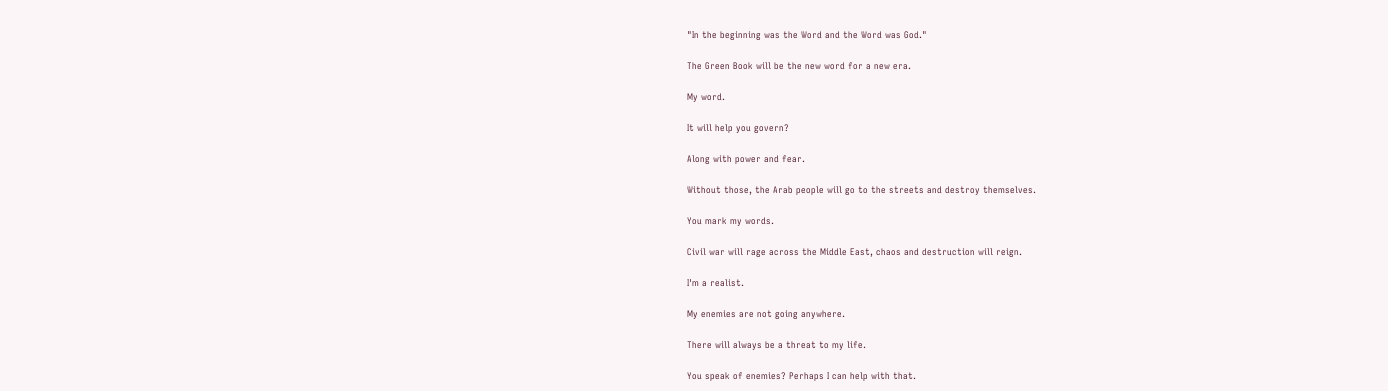"In the beginning was the Word and the Word was God."

The Green Book will be the new word for a new era.

My word.

It will help you govern?

Along with power and fear.

Without those, the Arab people will go to the streets and destroy themselves.

You mark my words.

Civil war will rage across the Middle East, chaos and destruction will reign.

I'm a realist.

My enemies are not going anywhere.

There will always be a threat to my life.

You speak of enemies? Perhaps I can help with that.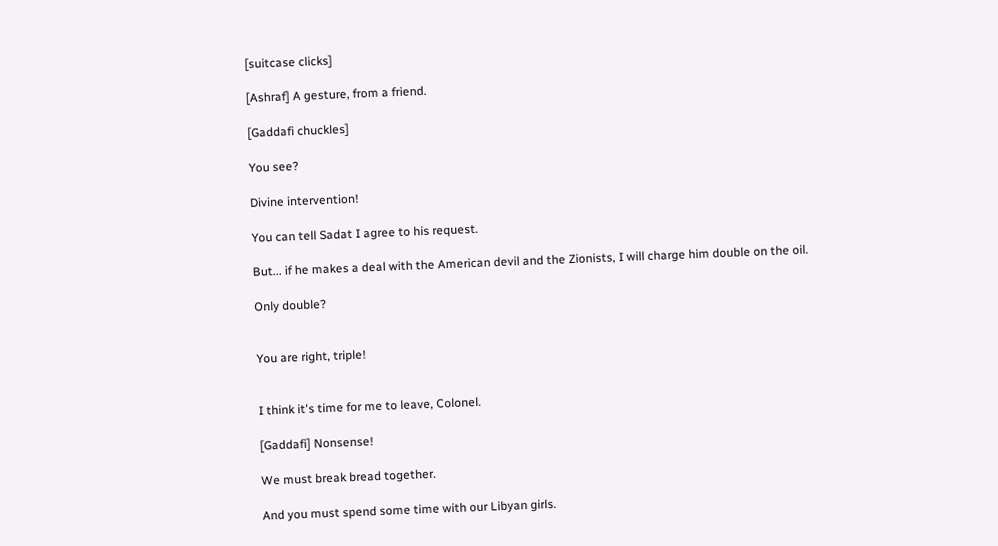[suitcase clicks]

[Ashraf] A gesture, from a friend.

[Gaddafi chuckles]

You see?

Divine intervention!

You can tell Sadat I agree to his request.

But... if he makes a deal with the American devil and the Zionists, I will charge him double on the oil.

Only double?


You are right, triple!


I think it's time for me to leave, Colonel.

[Gaddafi] Nonsense!

We must break bread together.

And you must spend some time with our Libyan girls.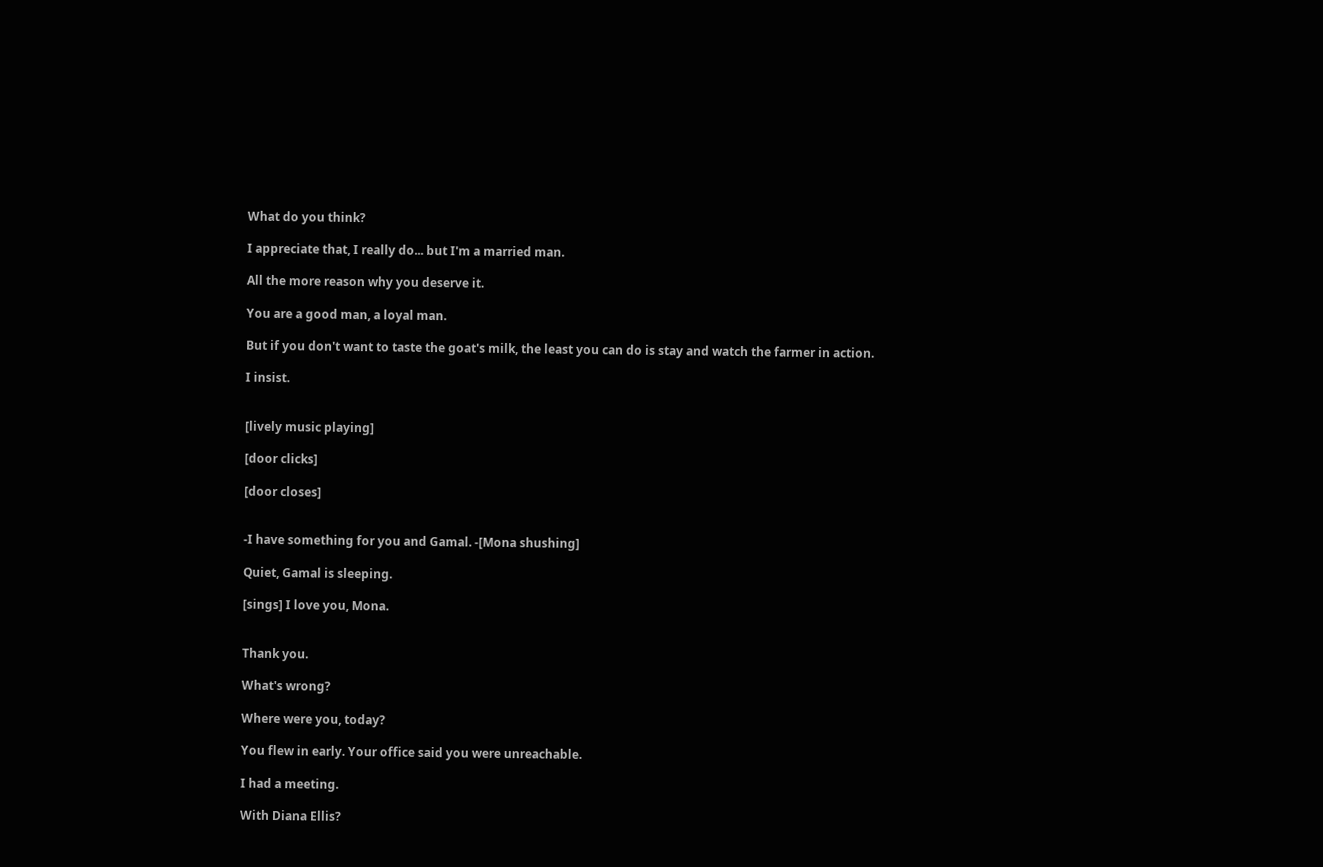What do you think?

I appreciate that, I really do... but I'm a married man.

All the more reason why you deserve it.

You are a good man, a loyal man.

But if you don't want to taste the goat's milk, the least you can do is stay and watch the farmer in action.

I insist.


[lively music playing]

[door clicks]

[door closes]


-I have something for you and Gamal. -[Mona shushing]

Quiet, Gamal is sleeping.

[sings] I love you, Mona.


Thank you.

What's wrong?

Where were you, today?

You flew in early. Your office said you were unreachable.

I had a meeting.

With Diana Ellis?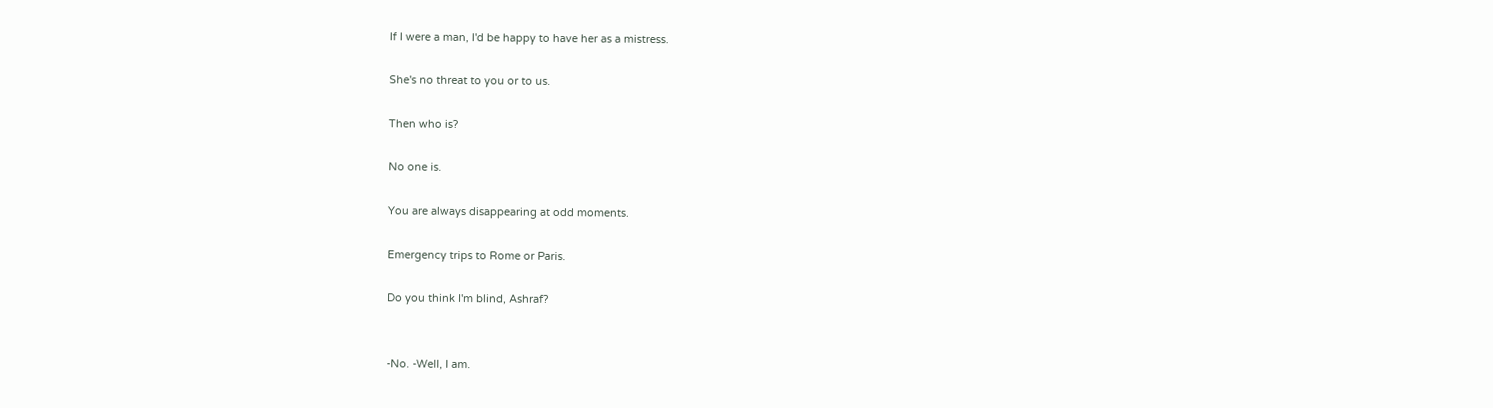If I were a man, I'd be happy to have her as a mistress.

She's no threat to you or to us.

Then who is?

No one is.

You are always disappearing at odd moments.

Emergency trips to Rome or Paris.

Do you think I'm blind, Ashraf?


-No. -Well, I am.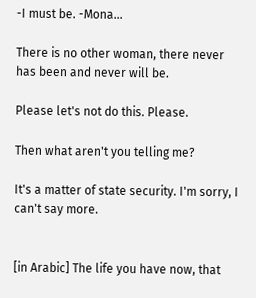-I must be. -Mona...

There is no other woman, there never has been and never will be.

Please let's not do this. Please.

Then what aren't you telling me?

It's a matter of state security. I'm sorry, I can't say more.


[in Arabic] The life you have now, that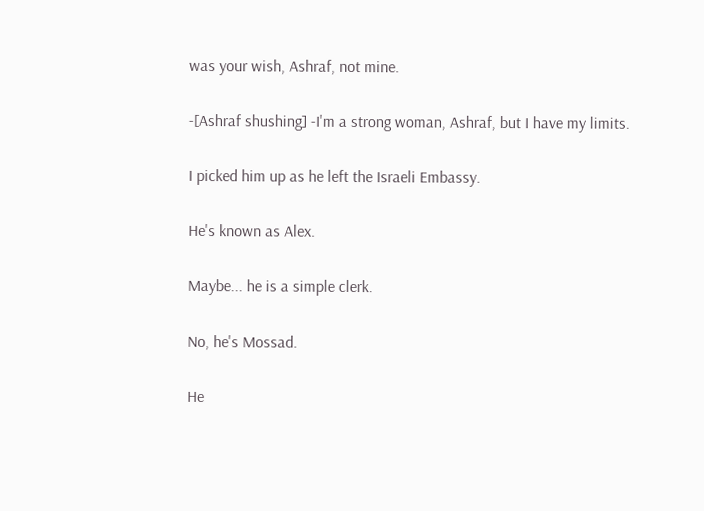was your wish, Ashraf, not mine.

-[Ashraf shushing] -I'm a strong woman, Ashraf, but I have my limits.

I picked him up as he left the Israeli Embassy.

He's known as Alex.

Maybe... he is a simple clerk.

No, he's Mossad.

He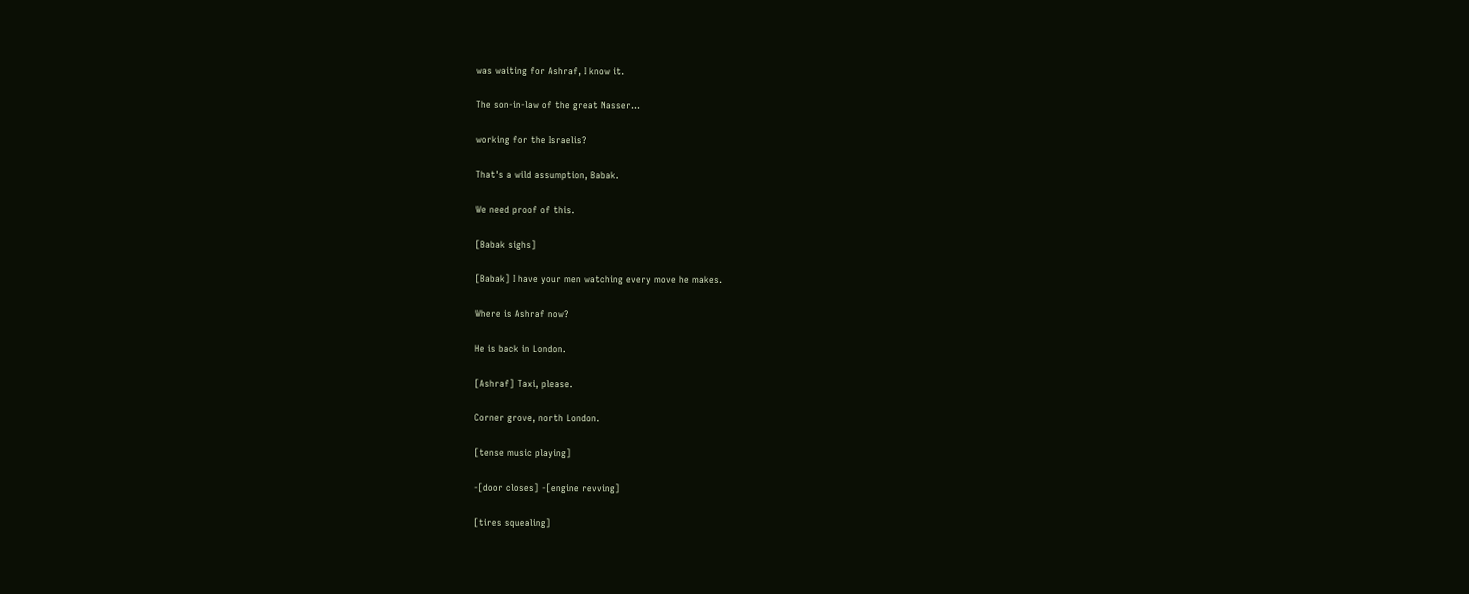was waiting for Ashraf, I know it.

The son-in-law of the great Nasser...

working for the Israelis?

That's a wild assumption, Babak.

We need proof of this.

[Babak sighs]

[Babak] I have your men watching every move he makes.

Where is Ashraf now?

He is back in London.

[Ashraf] Taxi, please.

Corner grove, north London.

[tense music playing]

-[door closes] -[engine revving]

[tires squealing]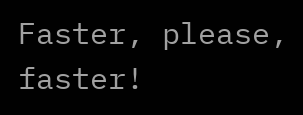Faster, please, faster!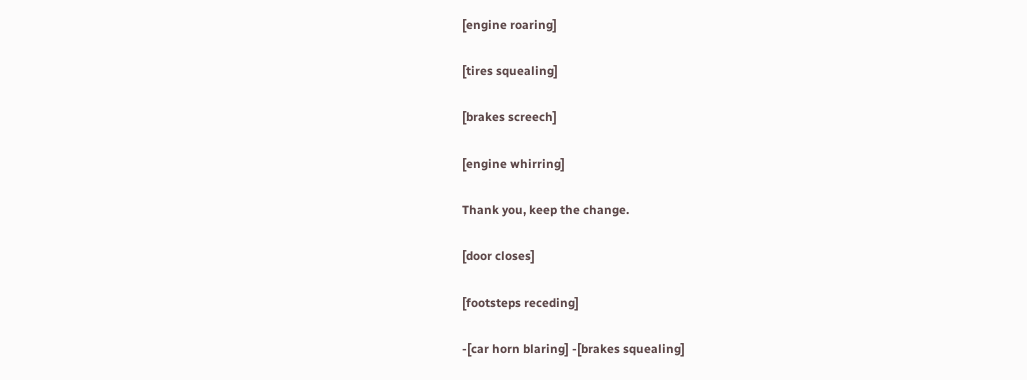[engine roaring]

[tires squealing]

[brakes screech]

[engine whirring]

Thank you, keep the change.

[door closes]

[footsteps receding]

-[car horn blaring] -[brakes squealing]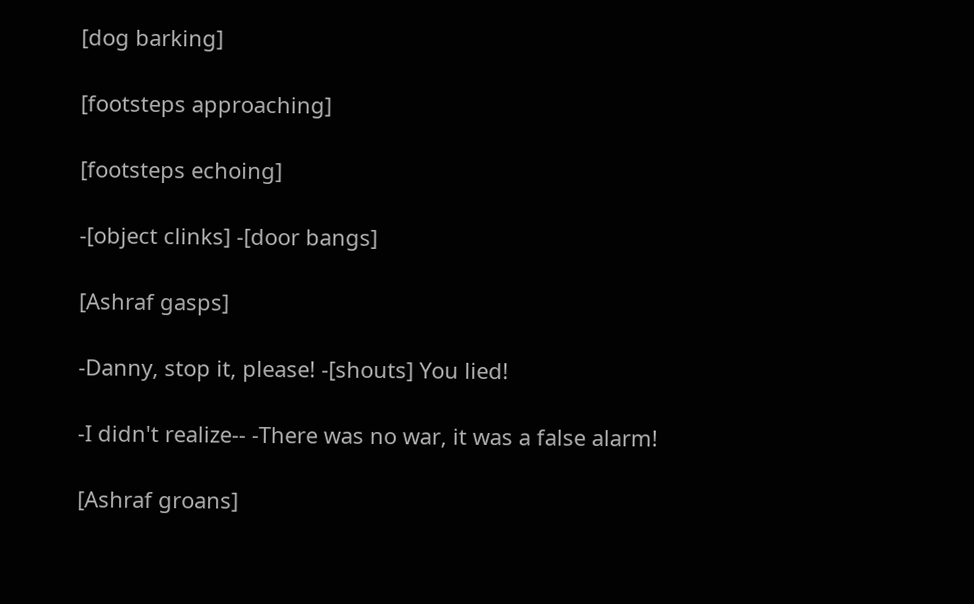[dog barking]

[footsteps approaching]

[footsteps echoing]

-[object clinks] -[door bangs]

[Ashraf gasps]

-Danny, stop it, please! -[shouts] You lied!

-I didn't realize-- -There was no war, it was a false alarm!

[Ashraf groans]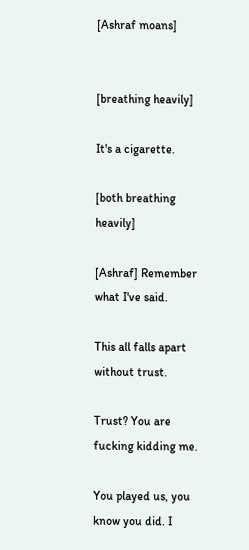[Ashraf moans]


[breathing heavily]

It's a cigarette.

[both breathing heavily]

[Ashraf] Remember what I've said.

This all falls apart without trust.

Trust? You are fucking kidding me.

You played us, you know you did. I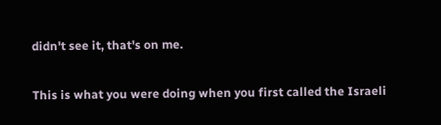didn't see it, that's on me.

This is what you were doing when you first called the Israeli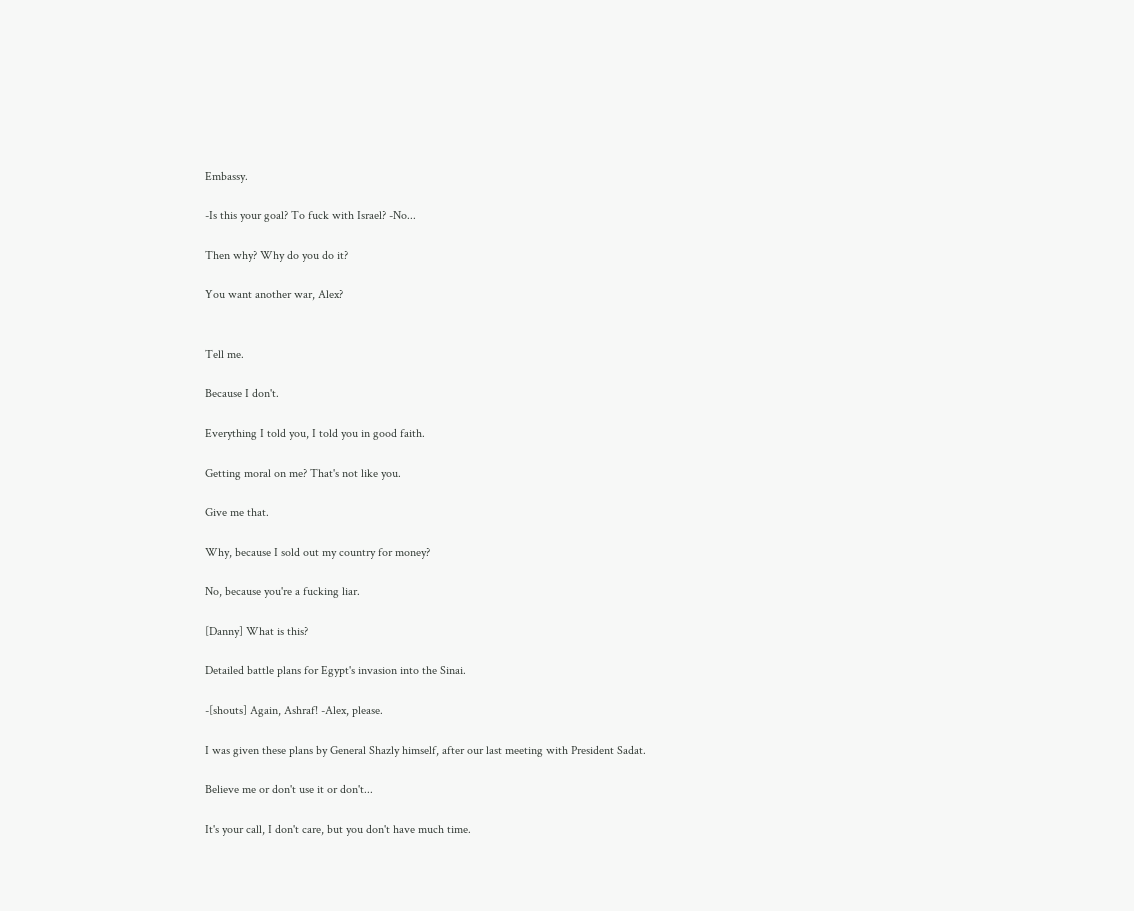Embassy.

-Is this your goal? To fuck with Israel? -No...

Then why? Why do you do it?

You want another war, Alex?


Tell me.

Because I don't.

Everything I told you, I told you in good faith.

Getting moral on me? That's not like you.

Give me that.

Why, because I sold out my country for money?

No, because you're a fucking liar.

[Danny] What is this?

Detailed battle plans for Egypt's invasion into the Sinai.

-[shouts] Again, Ashraf! -Alex, please.

I was given these plans by General Shazly himself, after our last meeting with President Sadat.

Believe me or don't use it or don't...

It's your call, I don't care, but you don't have much time.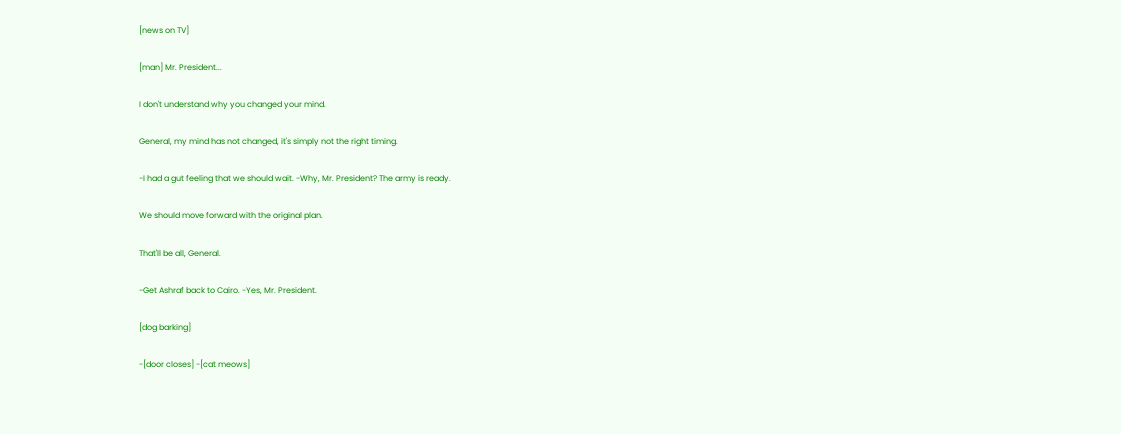[news on TV]

[man] Mr. President...

I don't understand why you changed your mind.

General, my mind has not changed, it's simply not the right timing.

-I had a gut feeling that we should wait. -Why, Mr. President? The army is ready.

We should move forward with the original plan.

That'll be all, General.

-Get Ashraf back to Cairo. -Yes, Mr. President.

[dog barking]

-[door closes] -[cat meows]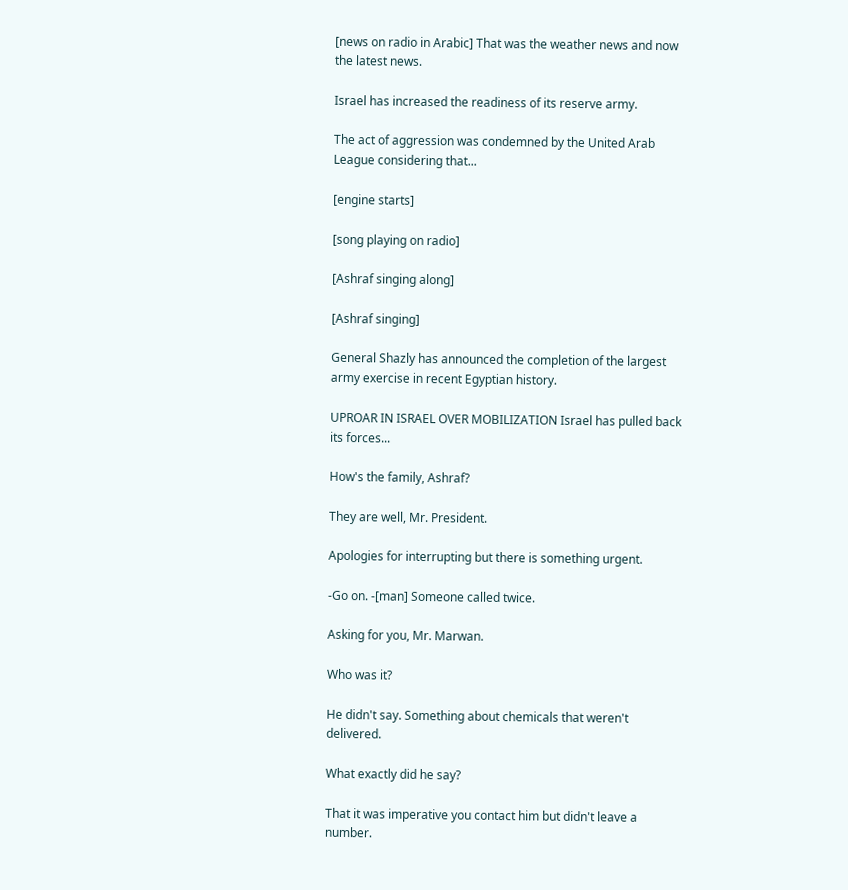[news on radio in Arabic] That was the weather news and now the latest news.

Israel has increased the readiness of its reserve army.

The act of aggression was condemned by the United Arab League considering that...

[engine starts]

[song playing on radio]

[Ashraf singing along]

[Ashraf singing]

General Shazly has announced the completion of the largest army exercise in recent Egyptian history.

UPROAR IN ISRAEL OVER MOBILIZATION Israel has pulled back its forces...

How's the family, Ashraf?

They are well, Mr. President.

Apologies for interrupting but there is something urgent.

-Go on. -[man] Someone called twice.

Asking for you, Mr. Marwan.

Who was it?

He didn't say. Something about chemicals that weren't delivered.

What exactly did he say?

That it was imperative you contact him but didn't leave a number.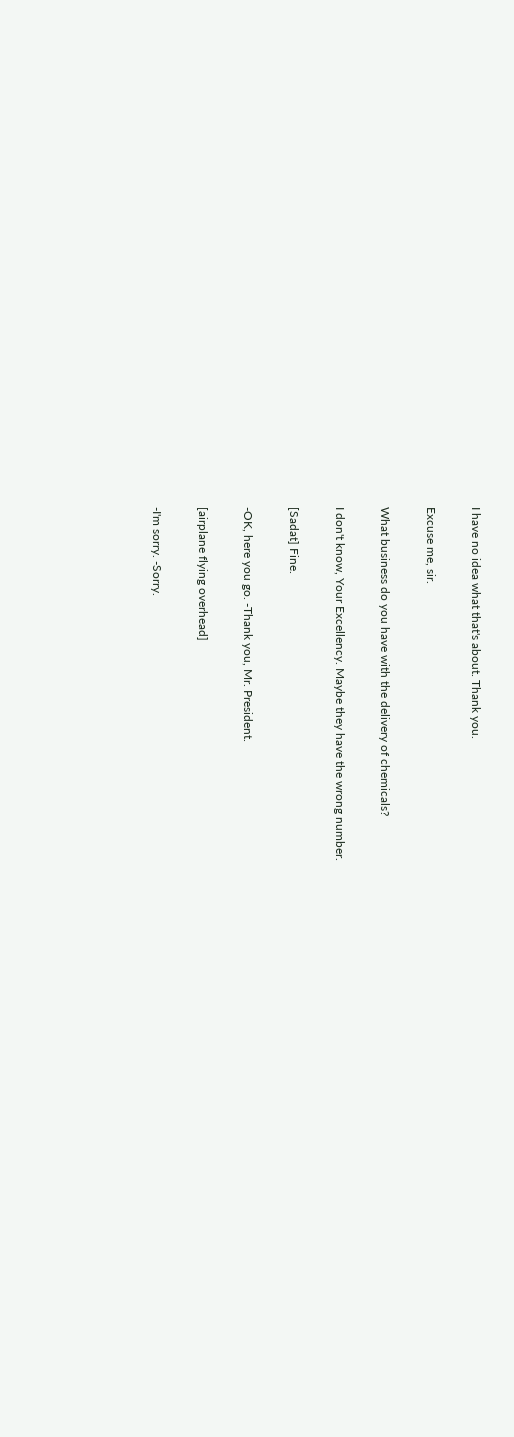I have no idea what that's about. Thank you.

Excuse me, sir.

What business do you have with the delivery of chemicals?

I don't know, Your Excellency. Maybe they have the wrong number.

[Sadat] Fine.

-OK, here you go. -Thank you, Mr. President.

[airplane flying overhead]

-I'm sorry. -Sorry.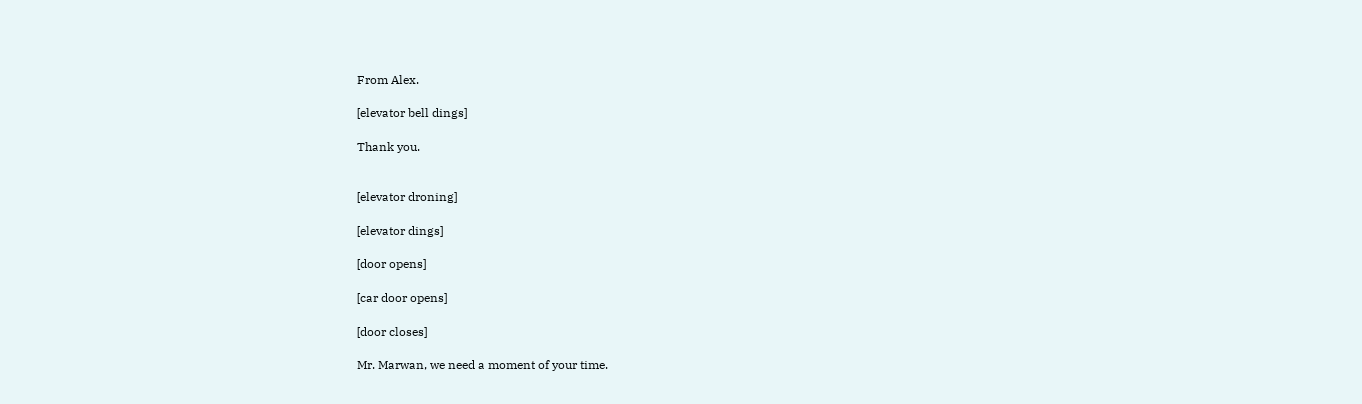From Alex.

[elevator bell dings]

Thank you.


[elevator droning]

[elevator dings]

[door opens]

[car door opens]

[door closes]

Mr. Marwan, we need a moment of your time.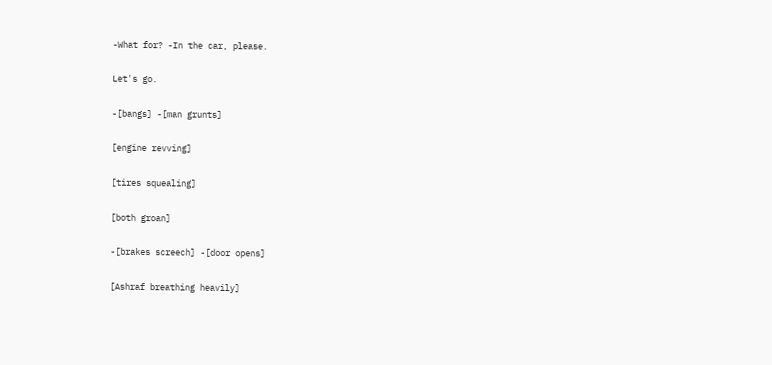-What for? -In the car, please.

Let's go.

-[bangs] -[man grunts]

[engine revving]

[tires squealing]

[both groan]

-[brakes screech] -[door opens]

[Ashraf breathing heavily]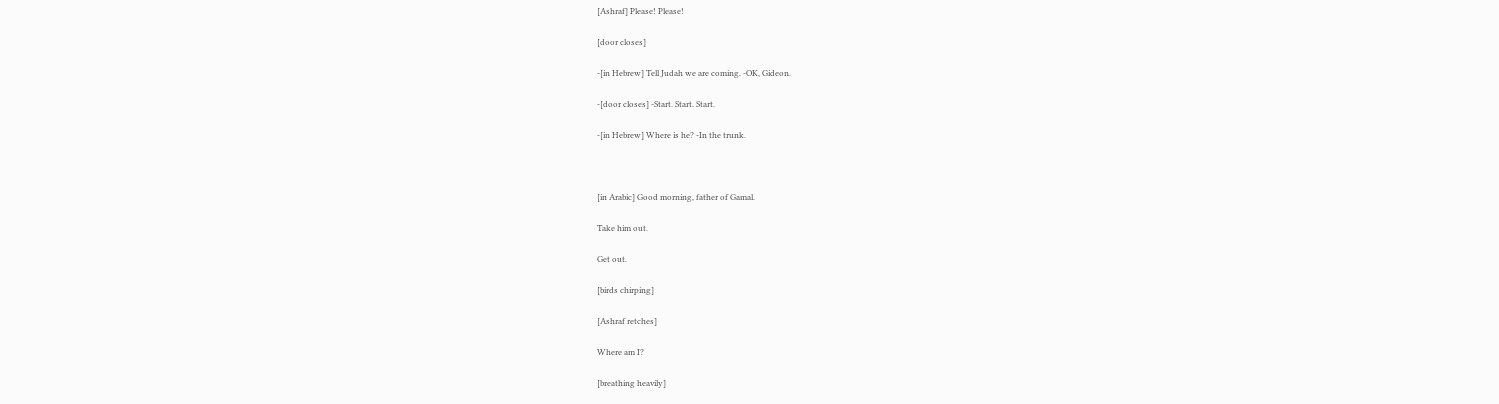[Ashraf] Please! Please!

[door closes]

-[in Hebrew] Tell Judah we are coming. -OK, Gideon.

-[door closes] -Start. Start. Start.

-[in Hebrew] Where is he? -In the trunk.



[in Arabic] Good morning, father of Gamal.

Take him out.

Get out.

[birds chirping]

[Ashraf retches]

Where am I?

[breathing heavily]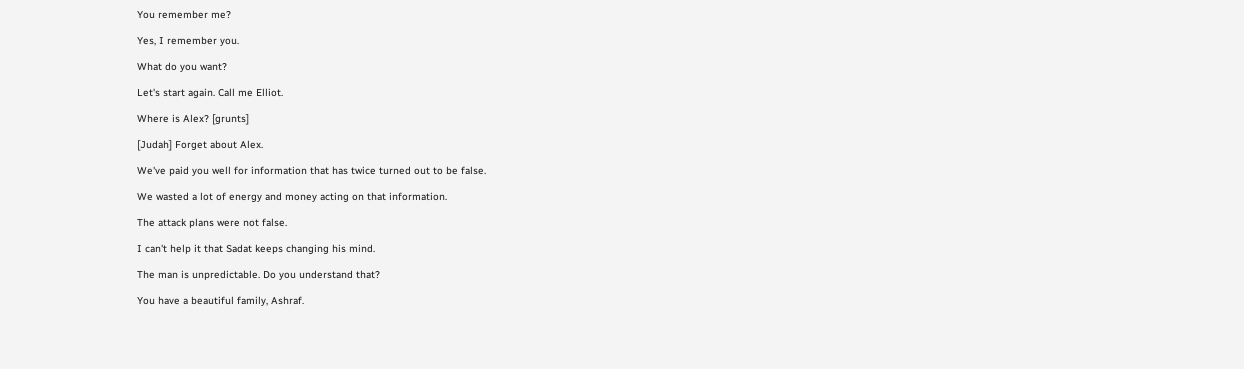You remember me?

Yes, I remember you.

What do you want?

Let's start again. Call me Elliot.

Where is Alex? [grunts]

[Judah] Forget about Alex.

We've paid you well for information that has twice turned out to be false.

We wasted a lot of energy and money acting on that information.

The attack plans were not false.

I can't help it that Sadat keeps changing his mind.

The man is unpredictable. Do you understand that?

You have a beautiful family, Ashraf.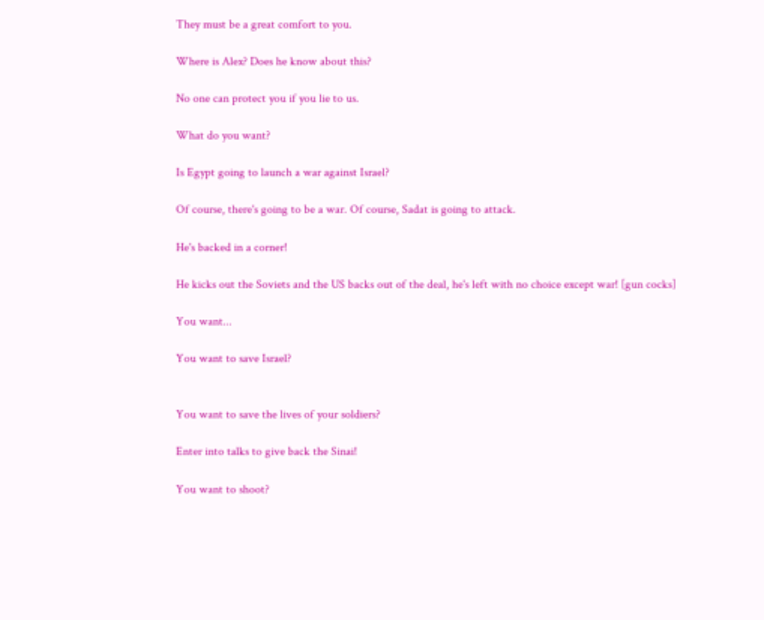They must be a great comfort to you.

Where is Alex? Does he know about this?

No one can protect you if you lie to us.

What do you want?

Is Egypt going to launch a war against Israel?

Of course, there's going to be a war. Of course, Sadat is going to attack.

He's backed in a corner!

He kicks out the Soviets and the US backs out of the deal, he's left with no choice except war! [gun cocks]

You want...

You want to save Israel?


You want to save the lives of your soldiers?

Enter into talks to give back the Sinai!

You want to shoot?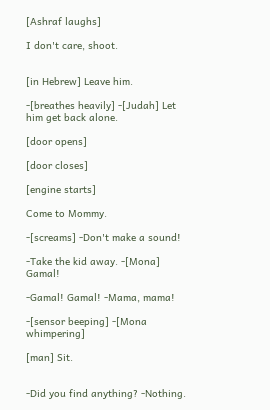[Ashraf laughs]

I don't care, shoot.


[in Hebrew] Leave him.

-[breathes heavily] -[Judah] Let him get back alone.

[door opens]

[door closes]

[engine starts]

Come to Mommy.

-[screams] -Don't make a sound!

-Take the kid away. -[Mona] Gamal!

-Gamal! Gamal! -Mama, mama!

-[sensor beeping] -[Mona whimpering]

[man] Sit.


-Did you find anything? -Nothing.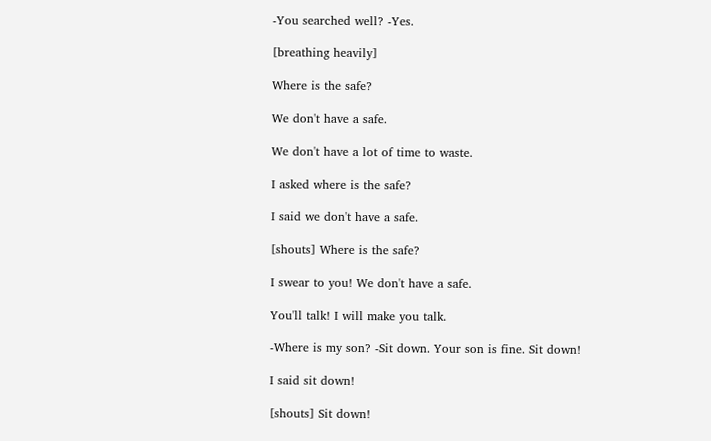-You searched well? -Yes.

[breathing heavily]

Where is the safe?

We don't have a safe.

We don't have a lot of time to waste.

I asked where is the safe?

I said we don't have a safe.

[shouts] Where is the safe?

I swear to you! We don't have a safe.

You'll talk! I will make you talk.

-Where is my son? -Sit down. Your son is fine. Sit down!

I said sit down!

[shouts] Sit down!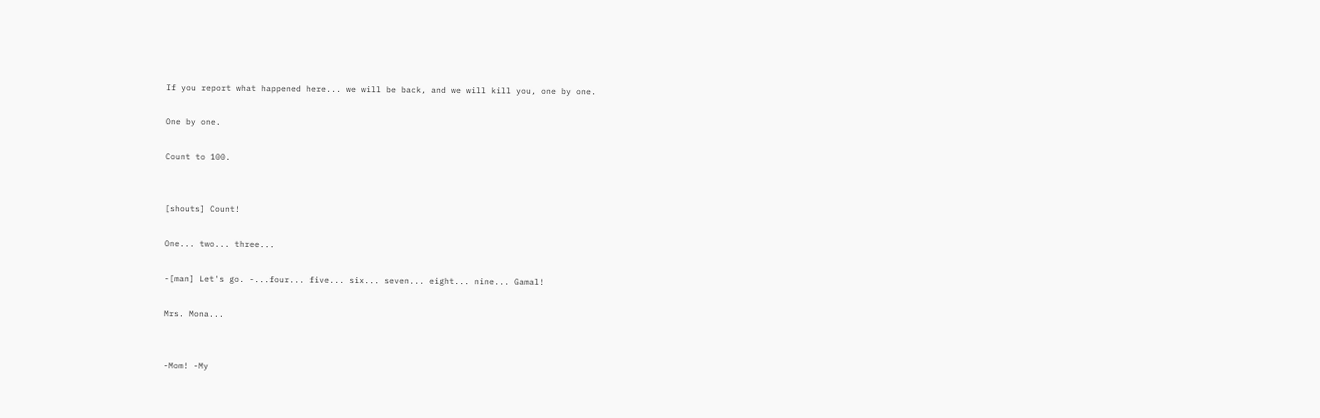If you report what happened here... we will be back, and we will kill you, one by one.

One by one.

Count to 100.


[shouts] Count!

One... two... three...

-[man] Let's go. -...four... five... six... seven... eight... nine... Gamal!

Mrs. Mona...


-Mom! -My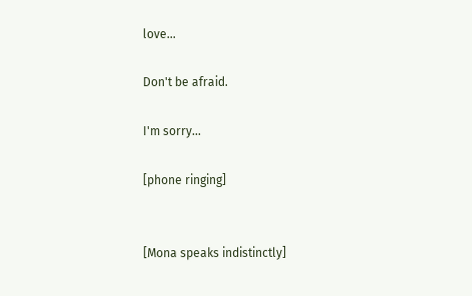love...

Don't be afraid.

I'm sorry...

[phone ringing]


[Mona speaks indistinctly]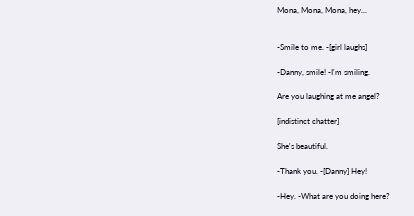Mona, Mona, Mona, hey...


-Smile to me. -[girl laughs]

-Danny, smile! -I'm smiling.

Are you laughing at me angel?

[indistinct chatter]

She's beautiful.

-Thank you. -[Danny] Hey!

-Hey. -What are you doing here?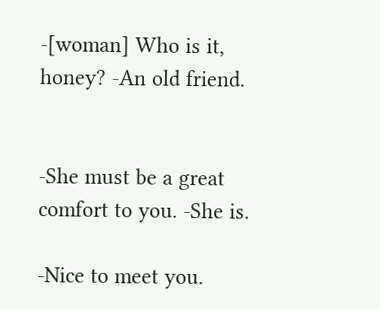-[woman] Who is it, honey? -An old friend.


-She must be a great comfort to you. -She is.

-Nice to meet you.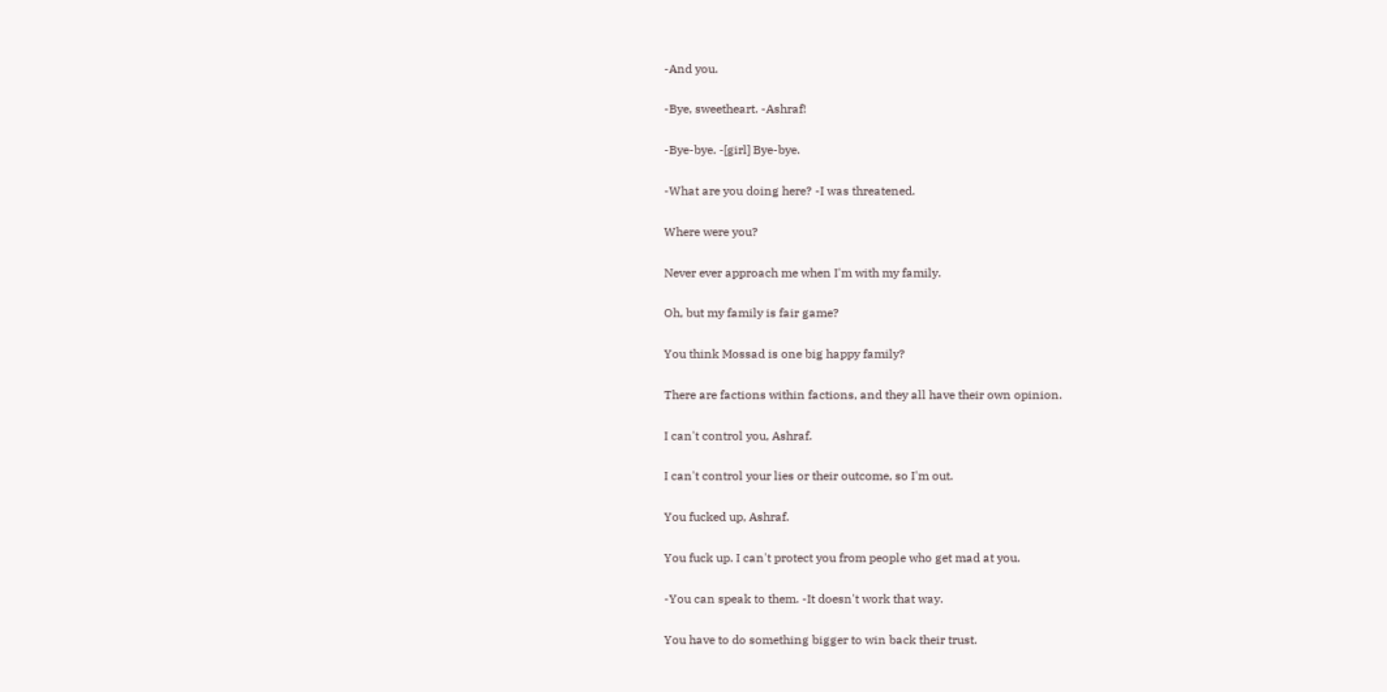-And you.

-Bye, sweetheart. -Ashraf!

-Bye-bye. -[girl] Bye-bye.

-What are you doing here? -I was threatened.

Where were you?

Never ever approach me when I'm with my family.

Oh, but my family is fair game?

You think Mossad is one big happy family?

There are factions within factions, and they all have their own opinion.

I can't control you, Ashraf.

I can't control your lies or their outcome, so I'm out.

You fucked up, Ashraf.

You fuck up. I can't protect you from people who get mad at you.

-You can speak to them. -It doesn't work that way.

You have to do something bigger to win back their trust.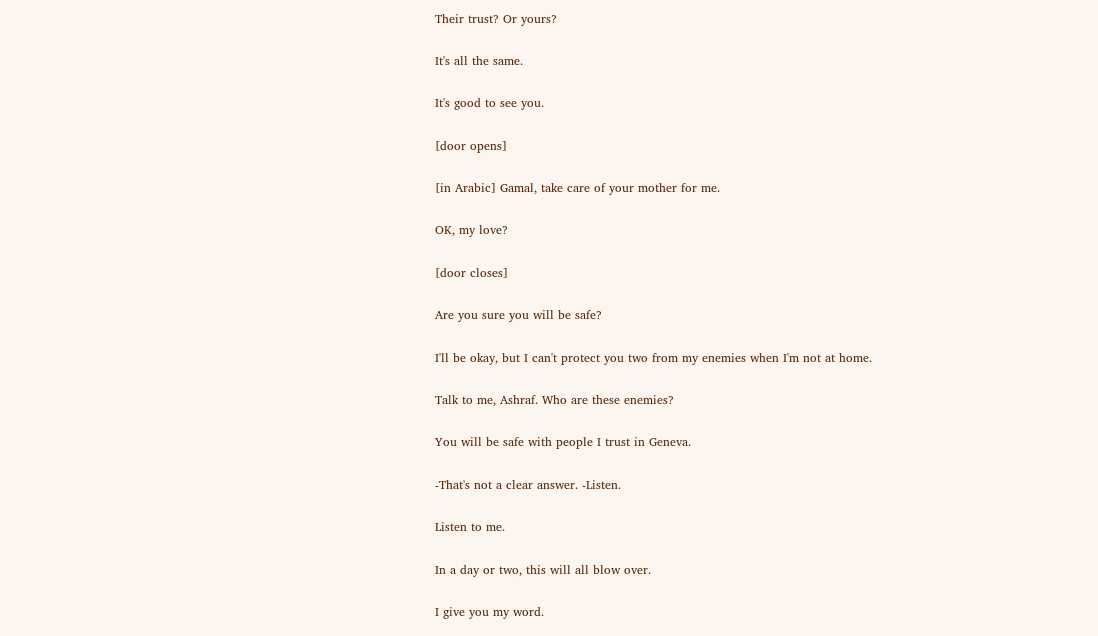Their trust? Or yours?

It's all the same.

It's good to see you.

[door opens]

[in Arabic] Gamal, take care of your mother for me.

OK, my love?

[door closes]

Are you sure you will be safe?

I'll be okay, but I can't protect you two from my enemies when I'm not at home.

Talk to me, Ashraf. Who are these enemies?

You will be safe with people I trust in Geneva.

-That's not a clear answer. -Listen.

Listen to me.

In a day or two, this will all blow over.

I give you my word.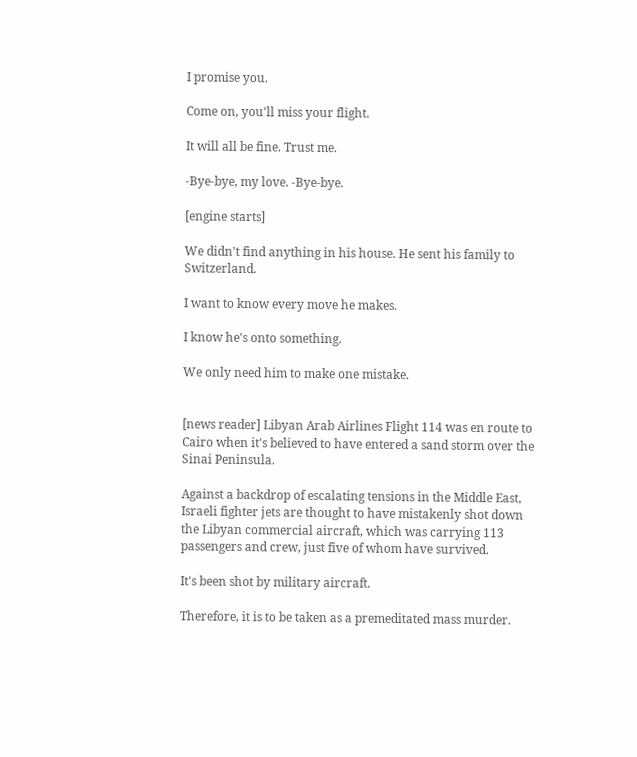I promise you.

Come on, you'll miss your flight.

It will all be fine. Trust me.

-Bye-bye, my love. -Bye-bye.

[engine starts]

We didn't find anything in his house. He sent his family to Switzerland.

I want to know every move he makes.

I know he's onto something.

We only need him to make one mistake.


[news reader] Libyan Arab Airlines Flight 114 was en route to Cairo when it's believed to have entered a sand storm over the Sinai Peninsula.

Against a backdrop of escalating tensions in the Middle East, Israeli fighter jets are thought to have mistakenly shot down the Libyan commercial aircraft, which was carrying 113 passengers and crew, just five of whom have survived.

It's been shot by military aircraft.

Therefore, it is to be taken as a premeditated mass murder.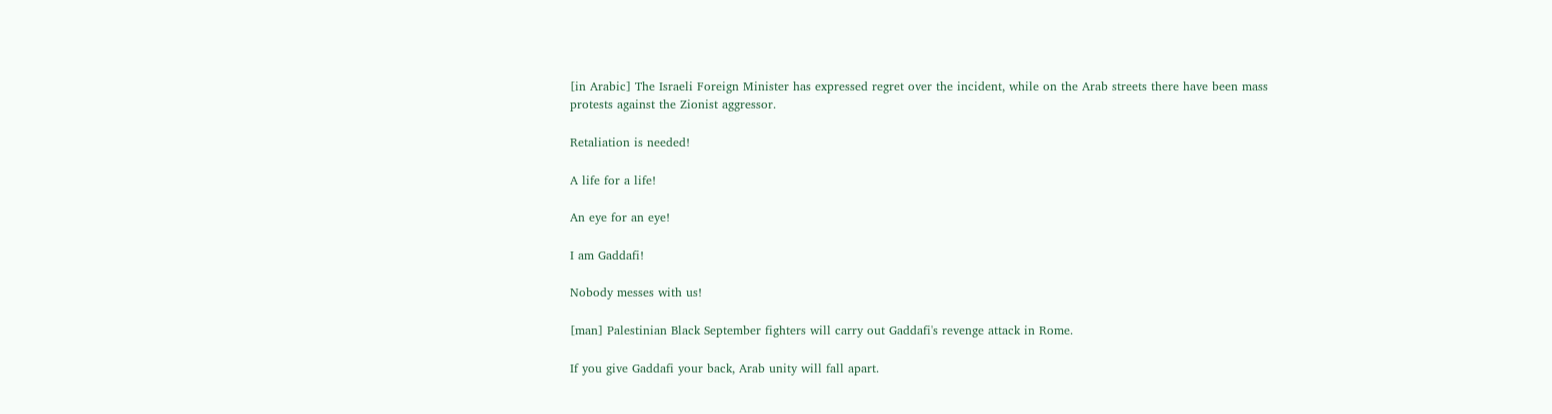[in Arabic] The Israeli Foreign Minister has expressed regret over the incident, while on the Arab streets there have been mass protests against the Zionist aggressor.

Retaliation is needed!

A life for a life!

An eye for an eye!

I am Gaddafi!

Nobody messes with us!

[man] Palestinian Black September fighters will carry out Gaddafi's revenge attack in Rome.

If you give Gaddafi your back, Arab unity will fall apart.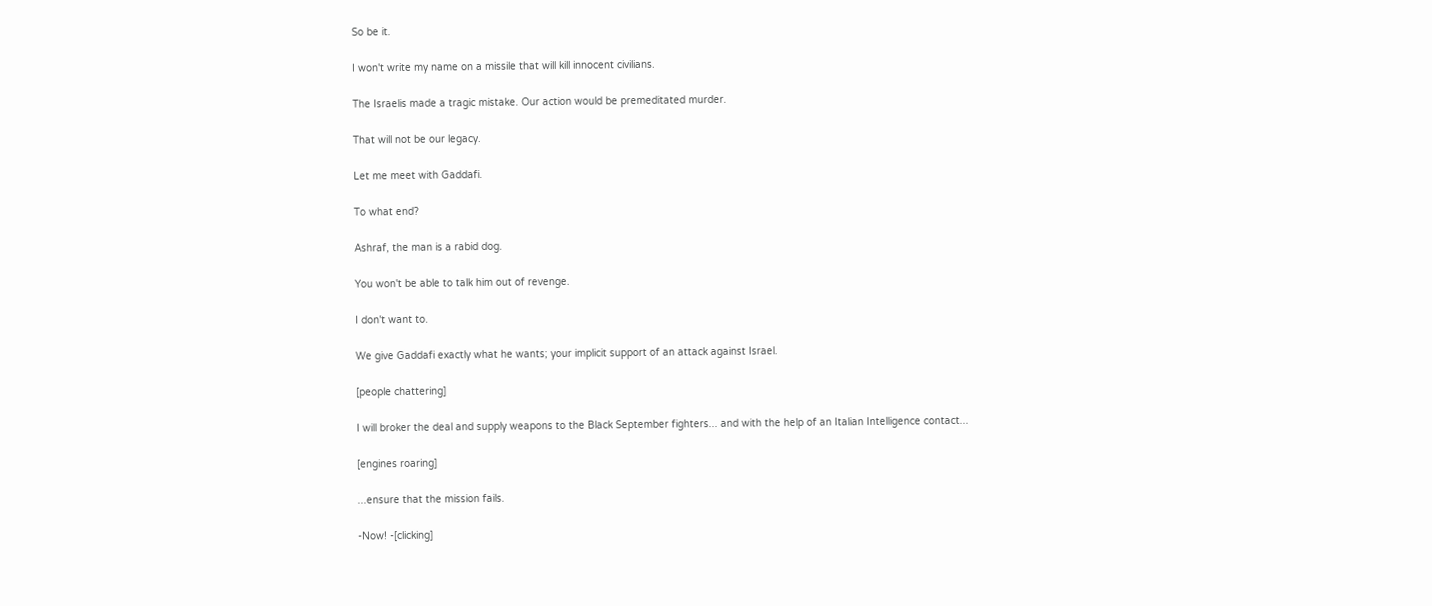So be it.

I won't write my name on a missile that will kill innocent civilians.

The Israelis made a tragic mistake. Our action would be premeditated murder.

That will not be our legacy.

Let me meet with Gaddafi.

To what end?

Ashraf, the man is a rabid dog.

You won't be able to talk him out of revenge.

I don't want to.

We give Gaddafi exactly what he wants; your implicit support of an attack against Israel.

[people chattering]

I will broker the deal and supply weapons to the Black September fighters... and with the help of an Italian Intelligence contact...

[engines roaring]

...ensure that the mission fails.

-Now! -[clicking]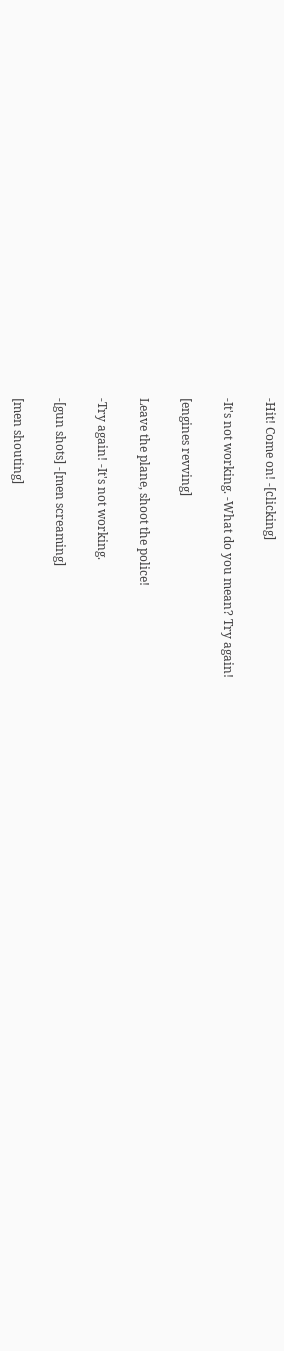-Hit! Come on! -[clicking]

-It's not working. -What do you mean? Try again!

[engines revving]

Leave the plane, shoot the police!

-Try again! -It's not working.

-[gun shots] -[men screaming]

[men shouting]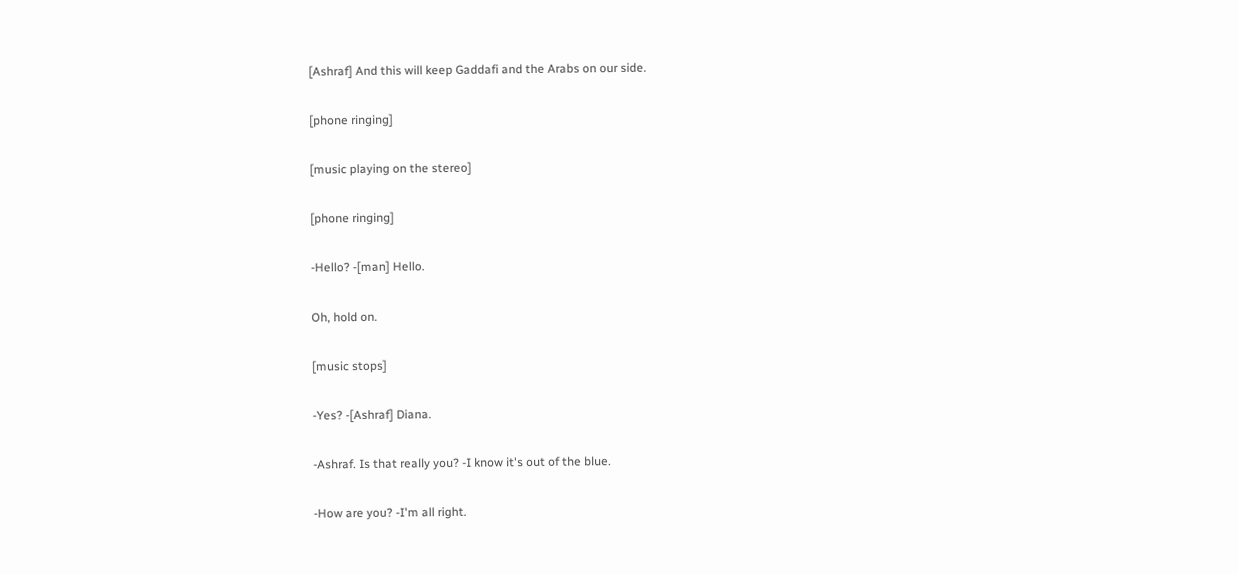[Ashraf] And this will keep Gaddafi and the Arabs on our side.

[phone ringing]

[music playing on the stereo]

[phone ringing]

-Hello? -[man] Hello.

Oh, hold on.

[music stops]

-Yes? -[Ashraf] Diana.

-Ashraf. Is that really you? -I know it's out of the blue.

-How are you? -I'm all right.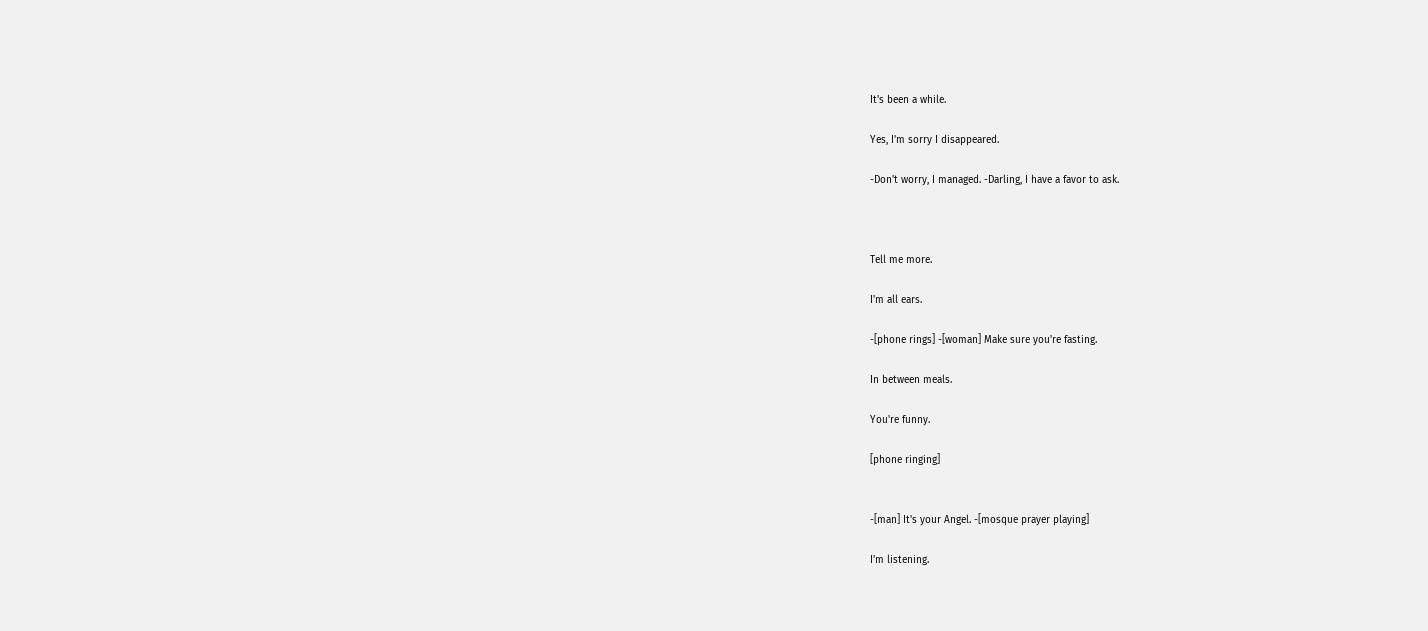It's been a while.

Yes, I'm sorry I disappeared.

-Don't worry, I managed. -Darling, I have a favor to ask.



Tell me more.

I'm all ears.

-[phone rings] -[woman] Make sure you're fasting.

In between meals.

You're funny.

[phone ringing]


-[man] It's your Angel. -[mosque prayer playing]

I'm listening.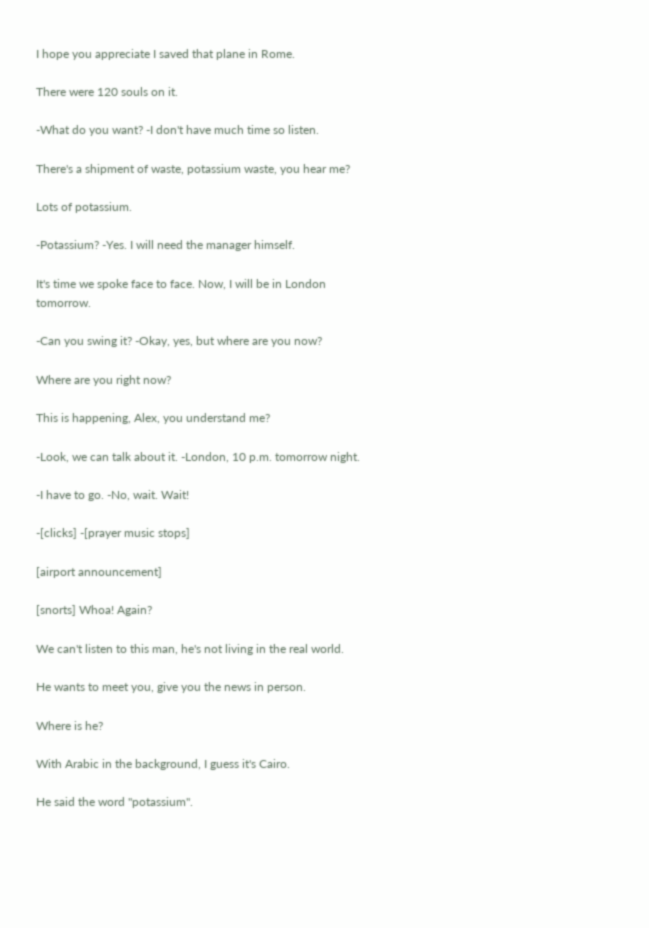I hope you appreciate I saved that plane in Rome.

There were 120 souls on it.

-What do you want? -I don't have much time so listen.

There's a shipment of waste, potassium waste, you hear me?

Lots of potassium.

-Potassium? -Yes. I will need the manager himself.

It's time we spoke face to face. Now, I will be in London tomorrow.

-Can you swing it? -Okay, yes, but where are you now?

Where are you right now?

This is happening, Alex, you understand me?

-Look, we can talk about it. -London, 10 p.m. tomorrow night.

-I have to go. -No, wait. Wait!

-[clicks] -[prayer music stops]

[airport announcement]

[snorts] Whoa! Again?

We can't listen to this man, he's not living in the real world.

He wants to meet you, give you the news in person.

Where is he?

With Arabic in the background, I guess it's Cairo.

He said the word "potassium".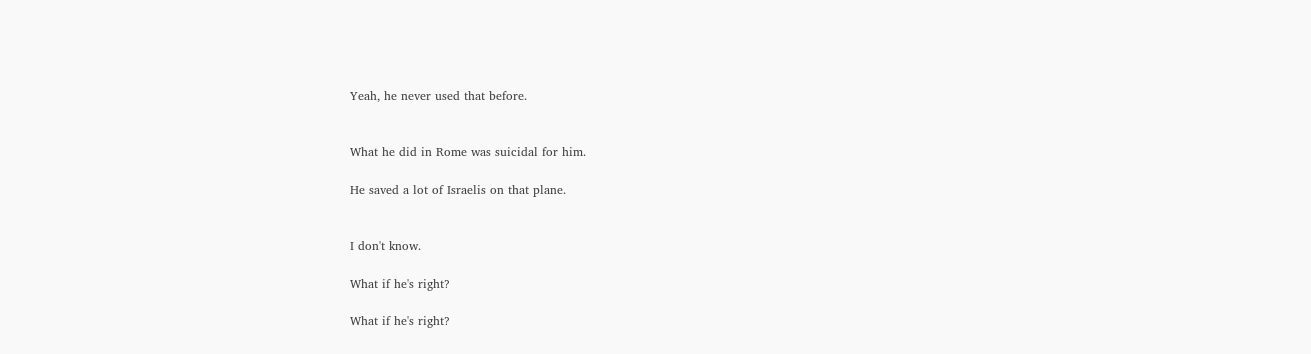Yeah, he never used that before.


What he did in Rome was suicidal for him.

He saved a lot of Israelis on that plane.


I don't know.

What if he's right?

What if he's right?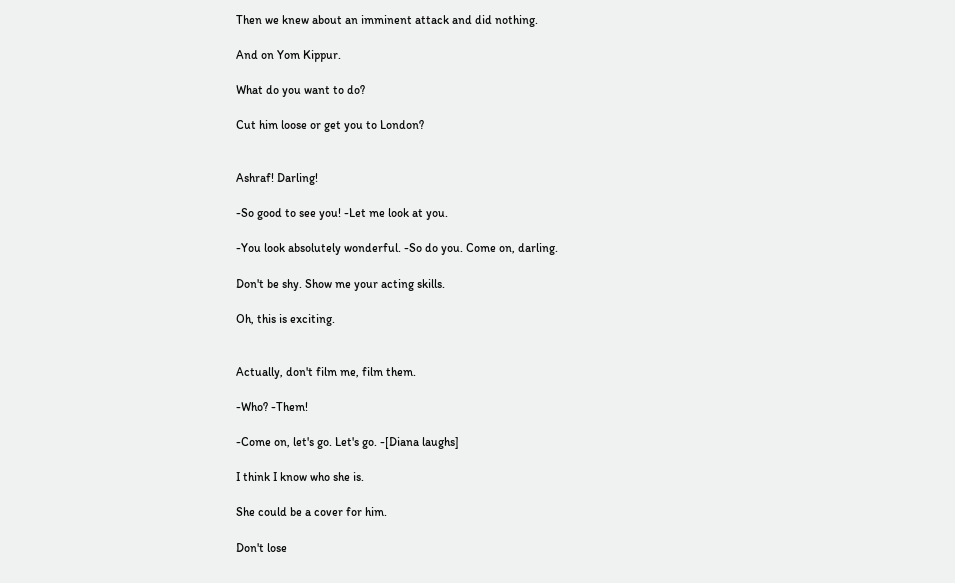Then we knew about an imminent attack and did nothing.

And on Yom Kippur.

What do you want to do?

Cut him loose or get you to London?


Ashraf! Darling!

-So good to see you! -Let me look at you.

-You look absolutely wonderful. -So do you. Come on, darling.

Don't be shy. Show me your acting skills.

Oh, this is exciting.


Actually, don't film me, film them.

-Who? -Them!

-Come on, let's go. Let's go. -[Diana laughs]

I think I know who she is.

She could be a cover for him.

Don't lose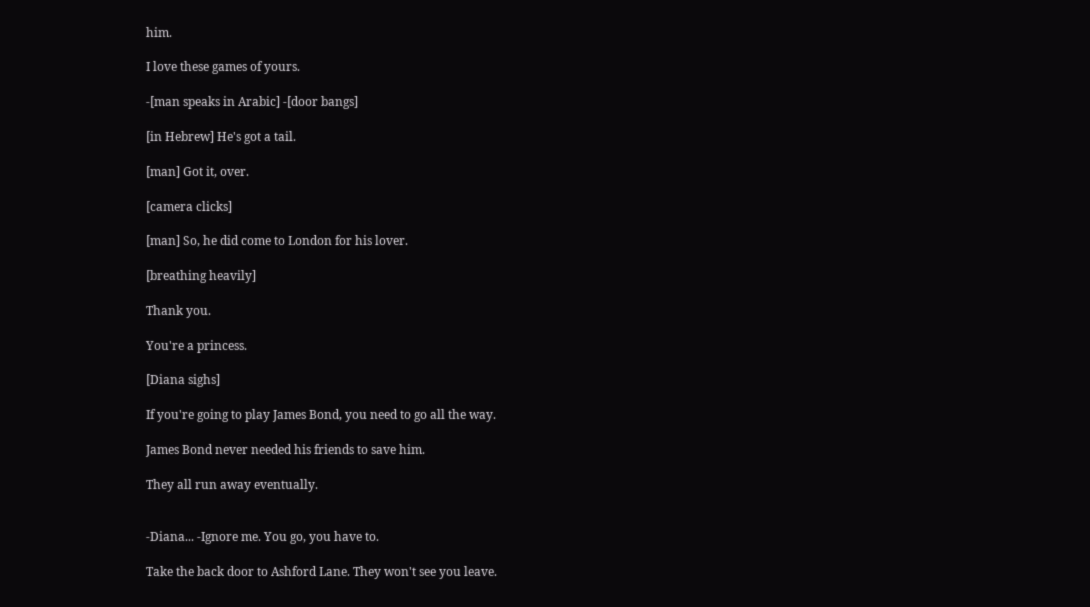him.

I love these games of yours.

-[man speaks in Arabic] -[door bangs]

[in Hebrew] He's got a tail.

[man] Got it, over.

[camera clicks]

[man] So, he did come to London for his lover.

[breathing heavily]

Thank you.

You're a princess.

[Diana sighs]

If you're going to play James Bond, you need to go all the way.

James Bond never needed his friends to save him.

They all run away eventually.


-Diana... -Ignore me. You go, you have to.

Take the back door to Ashford Lane. They won't see you leave.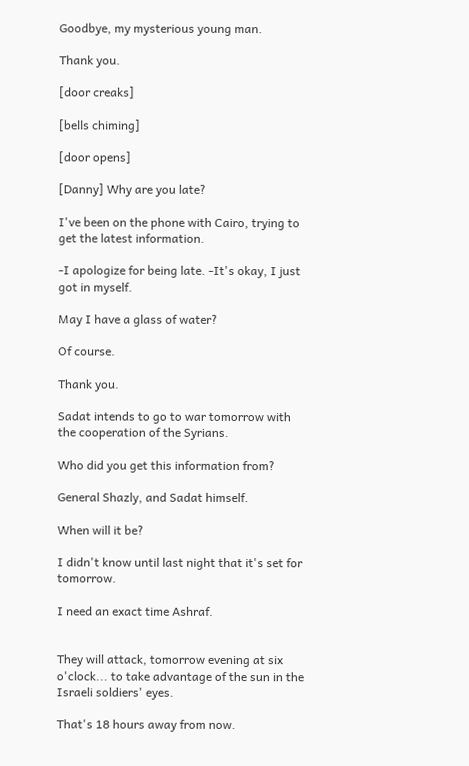Goodbye, my mysterious young man.

Thank you.

[door creaks]

[bells chiming]

[door opens]

[Danny] Why are you late?

I've been on the phone with Cairo, trying to get the latest information.

-I apologize for being late. -It's okay, I just got in myself.

May I have a glass of water?

Of course.

Thank you.

Sadat intends to go to war tomorrow with the cooperation of the Syrians.

Who did you get this information from?

General Shazly, and Sadat himself.

When will it be?

I didn't know until last night that it's set for tomorrow.

I need an exact time Ashraf.


They will attack, tomorrow evening at six o'clock... to take advantage of the sun in the Israeli soldiers' eyes.

That's 18 hours away from now.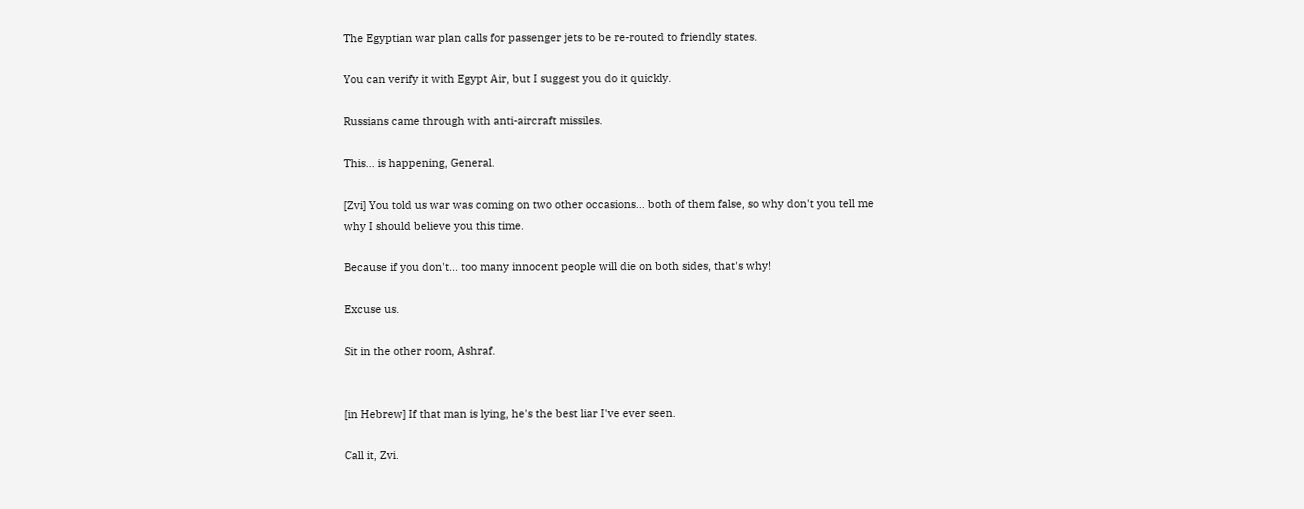The Egyptian war plan calls for passenger jets to be re-routed to friendly states.

You can verify it with Egypt Air, but I suggest you do it quickly.

Russians came through with anti-aircraft missiles.

This... is happening, General.

[Zvi] You told us war was coming on two other occasions... both of them false, so why don't you tell me why I should believe you this time.

Because if you don't... too many innocent people will die on both sides, that's why!

Excuse us.

Sit in the other room, Ashraf.


[in Hebrew] If that man is lying, he's the best liar I've ever seen.

Call it, Zvi.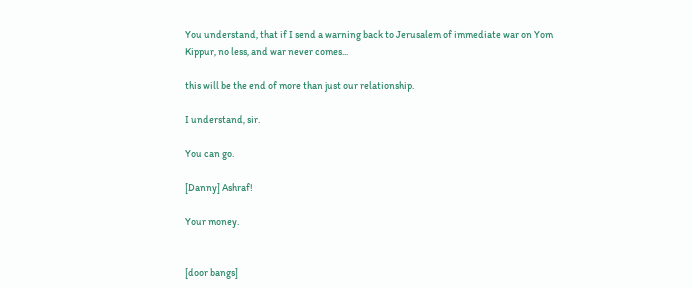You understand, that if I send a warning back to Jerusalem of immediate war on Yom Kippur, no less, and war never comes...

this will be the end of more than just our relationship.

I understand, sir.

You can go.

[Danny] Ashraf!

Your money.


[door bangs]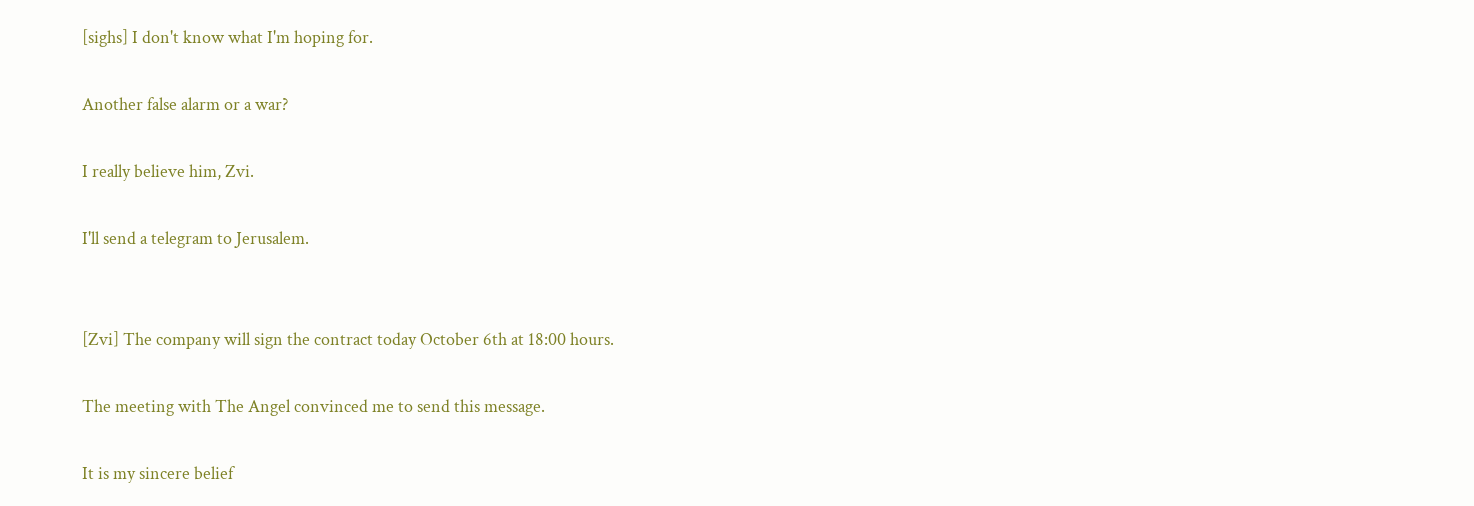[sighs] I don't know what I'm hoping for.

Another false alarm or a war?

I really believe him, Zvi.

I'll send a telegram to Jerusalem.


[Zvi] The company will sign the contract today October 6th at 18:00 hours.

The meeting with The Angel convinced me to send this message.

It is my sincere belief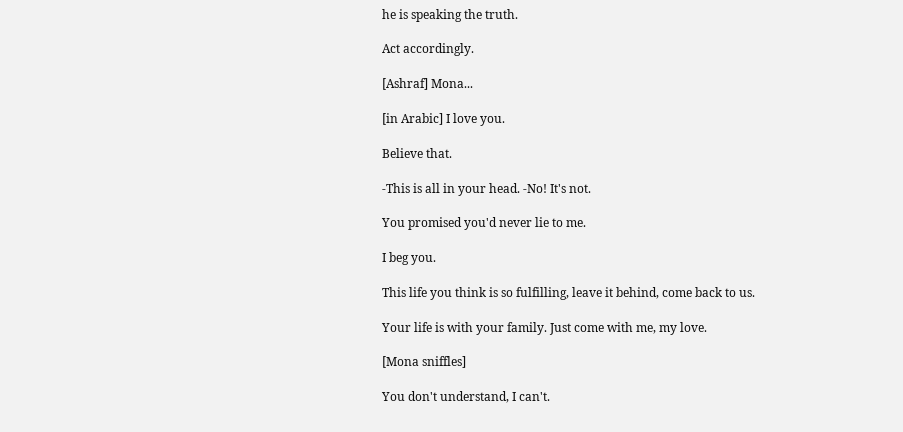he is speaking the truth.

Act accordingly.

[Ashraf] Mona...

[in Arabic] I love you.

Believe that.

-This is all in your head. -No! It's not.

You promised you'd never lie to me.

I beg you.

This life you think is so fulfilling, leave it behind, come back to us.

Your life is with your family. Just come with me, my love.

[Mona sniffles]

You don't understand, I can't.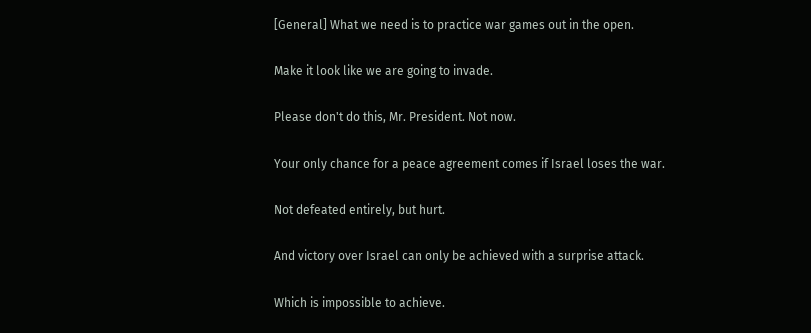[General] What we need is to practice war games out in the open.

Make it look like we are going to invade.

Please don't do this, Mr. President. Not now.

Your only chance for a peace agreement comes if Israel loses the war.

Not defeated entirely, but hurt.

And victory over Israel can only be achieved with a surprise attack.

Which is impossible to achieve.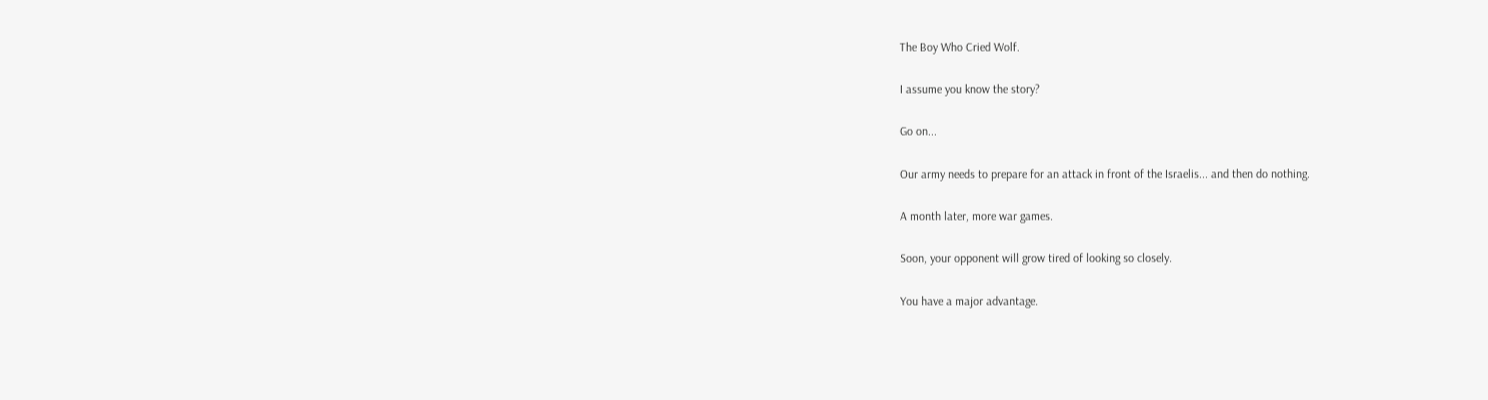The Boy Who Cried Wolf.

I assume you know the story?

Go on...

Our army needs to prepare for an attack in front of the Israelis... and then do nothing.

A month later, more war games.

Soon, your opponent will grow tired of looking so closely.

You have a major advantage.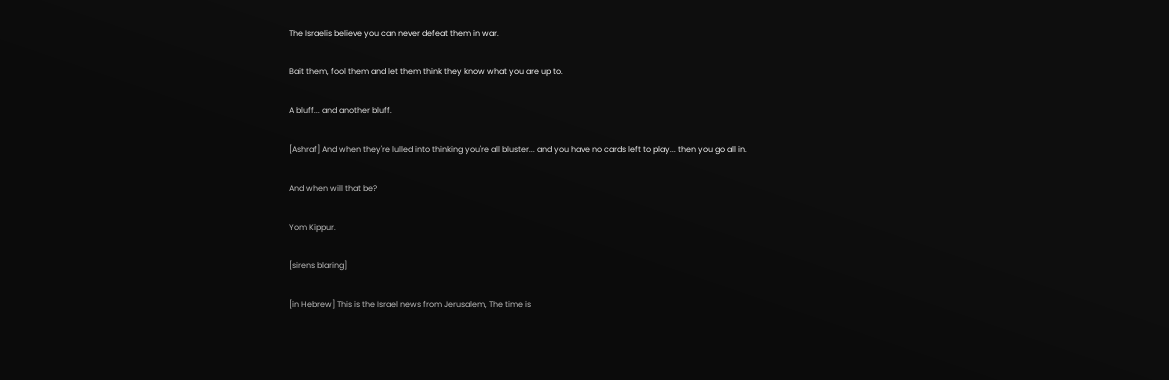The Israelis believe you can never defeat them in war.

Bait them, fool them and let them think they know what you are up to.

A bluff... and another bluff.

[Ashraf] And when they're lulled into thinking you're all bluster... and you have no cards left to play... then you go all in.

And when will that be?

Yom Kippur.

[sirens blaring]

[in Hebrew] This is the Israel news from Jerusalem, The time is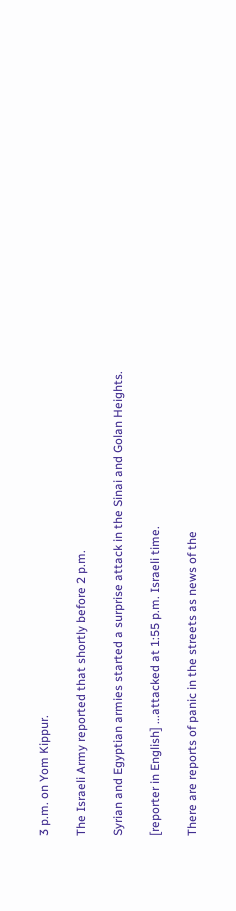3 p.m. on Yom Kippur.

The Israeli Army reported that shortly before 2 p.m.

Syrian and Egyptian armies started a surprise attack in the Sinai and Golan Heights.

[reporter in English] ...attacked at 1:55 p.m. Israeli time.

There are reports of panic in the streets as news of the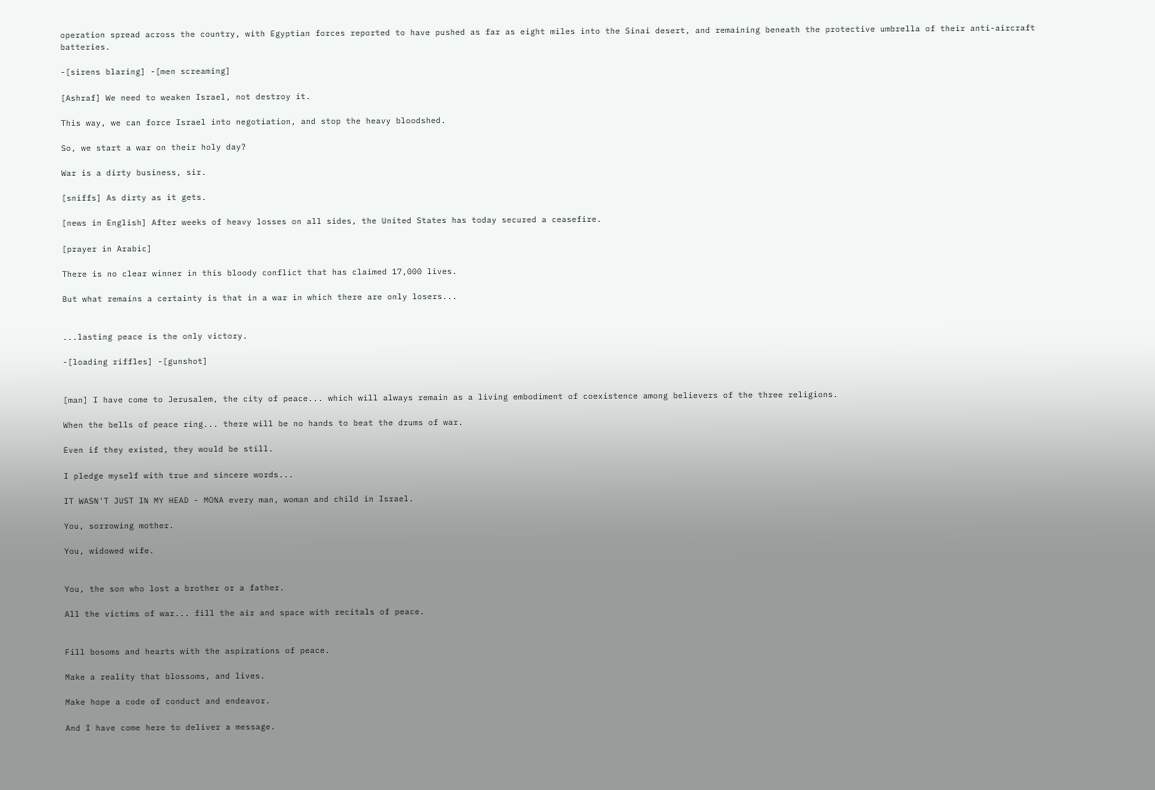operation spread across the country, with Egyptian forces reported to have pushed as far as eight miles into the Sinai desert, and remaining beneath the protective umbrella of their anti-aircraft batteries.

-[sirens blaring] -[men screaming]

[Ashraf] We need to weaken Israel, not destroy it.

This way, we can force Israel into negotiation, and stop the heavy bloodshed.

So, we start a war on their holy day?

War is a dirty business, sir.

[sniffs] As dirty as it gets.

[news in English] After weeks of heavy losses on all sides, the United States has today secured a ceasefire.

[prayer in Arabic]

There is no clear winner in this bloody conflict that has claimed 17,000 lives.

But what remains a certainty is that in a war in which there are only losers...


...lasting peace is the only victory.

-[loading riffles] -[gunshot]


[man] I have come to Jerusalem, the city of peace... which will always remain as a living embodiment of coexistence among believers of the three religions.

When the bells of peace ring... there will be no hands to beat the drums of war.

Even if they existed, they would be still.

I pledge myself with true and sincere words...

IT WASN'T JUST IN MY HEAD - MONA every man, woman and child in Israel.

You, sorrowing mother.

You, widowed wife.


You, the son who lost a brother or a father.

All the victims of war... fill the air and space with recitals of peace.


Fill bosoms and hearts with the aspirations of peace.

Make a reality that blossoms, and lives.

Make hope a code of conduct and endeavor.

And I have come here to deliver a message.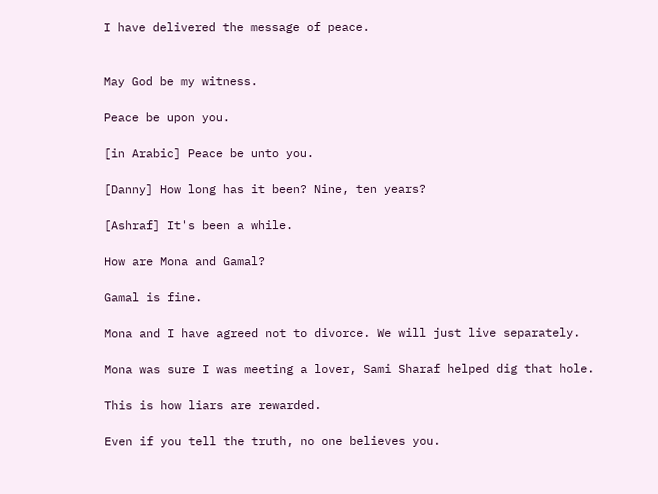I have delivered the message of peace.


May God be my witness.

Peace be upon you.

[in Arabic] Peace be unto you.

[Danny] How long has it been? Nine, ten years?

[Ashraf] It's been a while.

How are Mona and Gamal?

Gamal is fine.

Mona and I have agreed not to divorce. We will just live separately.

Mona was sure I was meeting a lover, Sami Sharaf helped dig that hole.

This is how liars are rewarded.

Even if you tell the truth, no one believes you.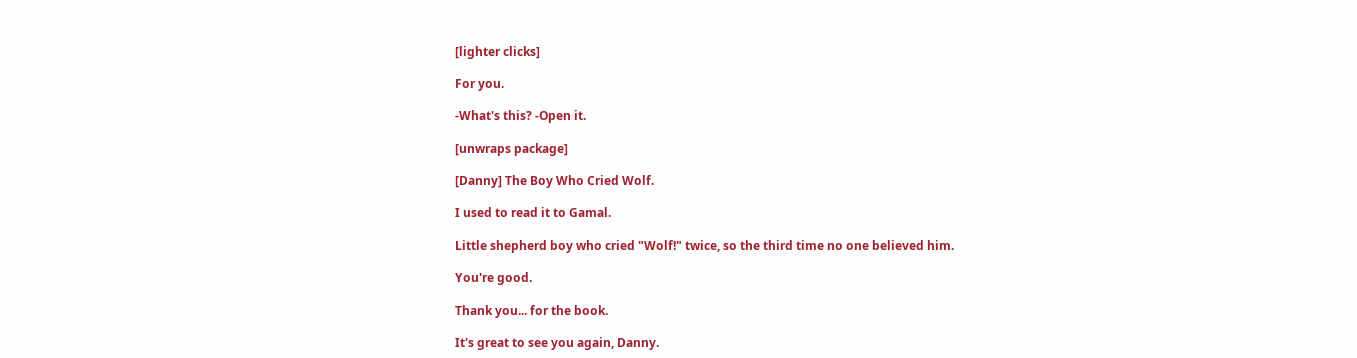[lighter clicks]

For you.

-What's this? -Open it.

[unwraps package]

[Danny] The Boy Who Cried Wolf.

I used to read it to Gamal.

Little shepherd boy who cried "Wolf!" twice, so the third time no one believed him.

You're good.

Thank you... for the book.

It's great to see you again, Danny.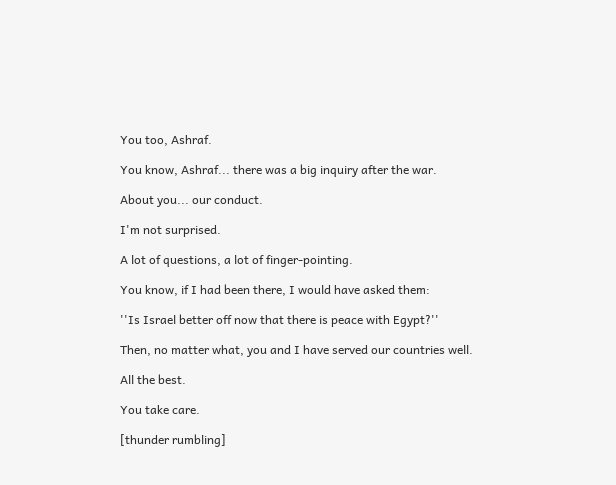You too, Ashraf.

You know, Ashraf... there was a big inquiry after the war.

About you... our conduct.

I'm not surprised.

A lot of questions, a lot of finger-pointing.

You know, if I had been there, I would have asked them:

''Is Israel better off now that there is peace with Egypt?''

Then, no matter what, you and I have served our countries well.

All the best.

You take care.

[thunder rumbling]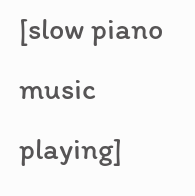[slow piano music playing]